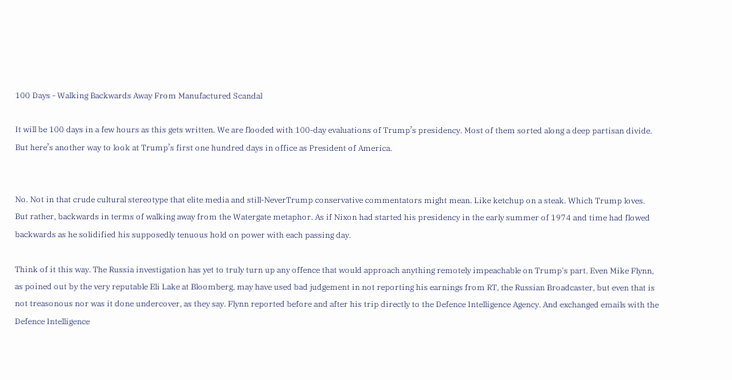100 Days - Walking Backwards Away From Manufactured Scandal

It will be 100 days in a few hours as this gets written. We are flooded with 100-day evaluations of Trump’s presidency. Most of them sorted along a deep partisan divide. But here’s another way to look at Trump’s first one hundred days in office as President of America.


No. Not in that crude cultural stereotype that elite media and still-NeverTrump conservative commentators might mean. Like ketchup on a steak. Which Trump loves. But rather, backwards in terms of walking away from the Watergate metaphor. As if Nixon had started his presidency in the early summer of 1974 and time had flowed backwards as he solidified his supposedly tenuous hold on power with each passing day.

Think of it this way. The Russia investigation has yet to truly turn up any offence that would approach anything remotely impeachable on Trump's part. Even Mike Flynn, as poined out by the very reputable Eli Lake at Bloomberg, may have used bad judgement in not reporting his earnings from RT, the Russian Broadcaster, but even that is not treasonous nor was it done undercover, as they say. Flynn reported before and after his trip directly to the Defence Intelligence Agency. And exchanged emails with the Defence Intelligence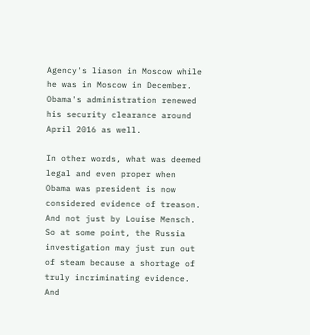Agency's liason in Moscow while he was in Moscow in December. Obama's administration renewed his security clearance around April 2016 as well.

In other words, what was deemed legal and even proper when Obama was president is now considered evidence of treason. And not just by Louise Mensch. So at some point, the Russia investigation may just run out of steam because a shortage of truly incriminating evidence. And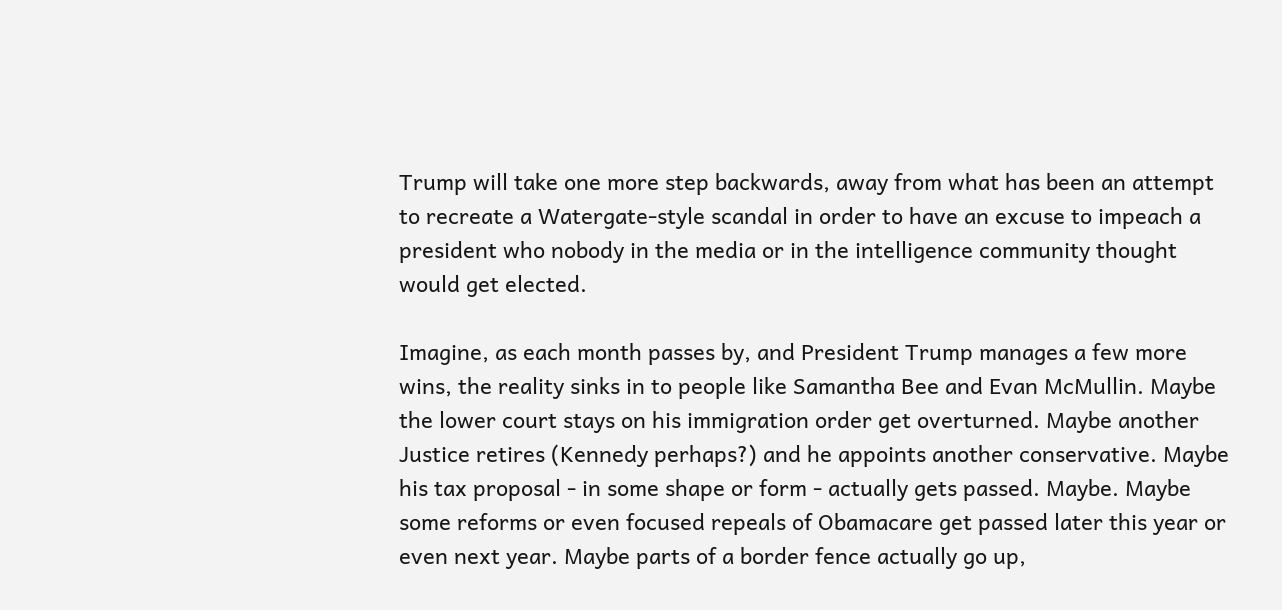Trump will take one more step backwards, away from what has been an attempt to recreate a Watergate-style scandal in order to have an excuse to impeach a president who nobody in the media or in the intelligence community thought would get elected.

Imagine, as each month passes by, and President Trump manages a few more wins, the reality sinks in to people like Samantha Bee and Evan McMullin. Maybe the lower court stays on his immigration order get overturned. Maybe another Justice retires (Kennedy perhaps?) and he appoints another conservative. Maybe his tax proposal - in some shape or form - actually gets passed. Maybe. Maybe some reforms or even focused repeals of Obamacare get passed later this year or even next year. Maybe parts of a border fence actually go up,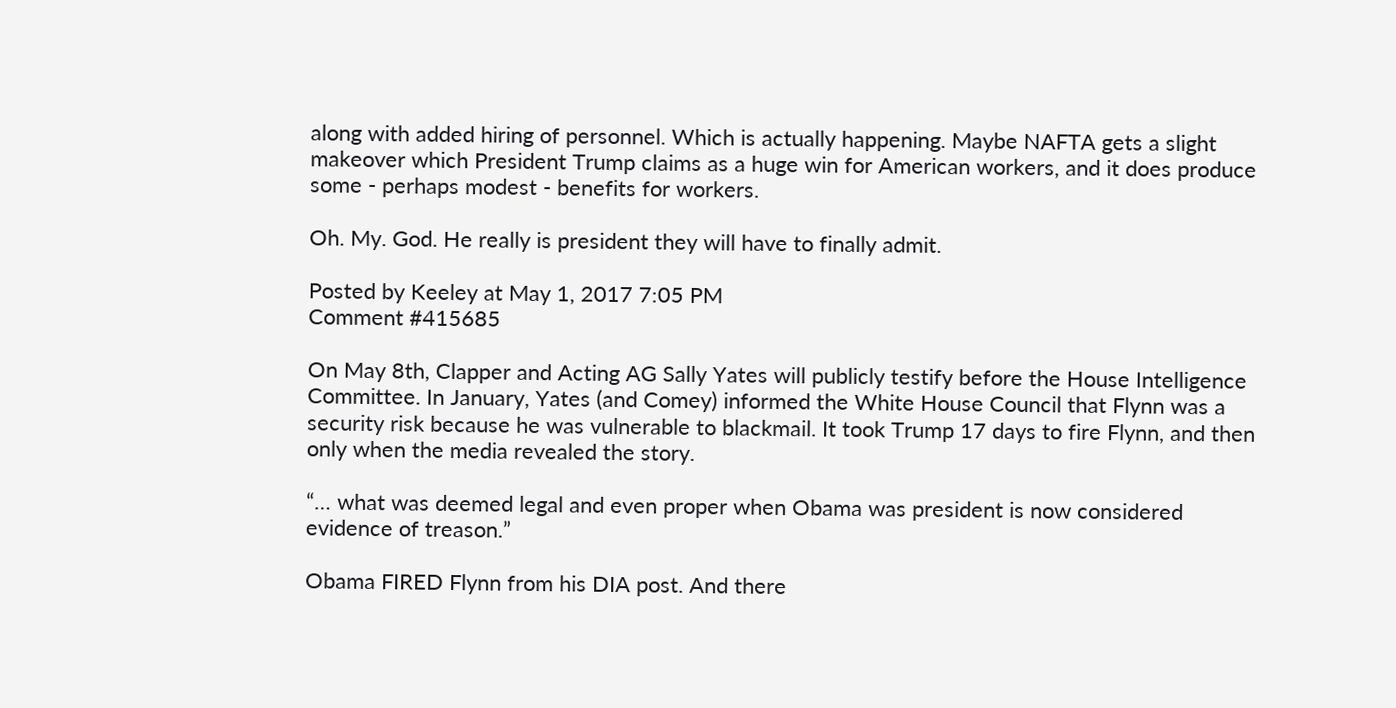along with added hiring of personnel. Which is actually happening. Maybe NAFTA gets a slight makeover which President Trump claims as a huge win for American workers, and it does produce some - perhaps modest - benefits for workers.

Oh. My. God. He really is president they will have to finally admit.

Posted by Keeley at May 1, 2017 7:05 PM
Comment #415685

On May 8th, Clapper and Acting AG Sally Yates will publicly testify before the House Intelligence Committee. In January, Yates (and Comey) informed the White House Council that Flynn was a security risk because he was vulnerable to blackmail. It took Trump 17 days to fire Flynn, and then only when the media revealed the story.

“… what was deemed legal and even proper when Obama was president is now considered evidence of treason.”

Obama FIRED Flynn from his DIA post. And there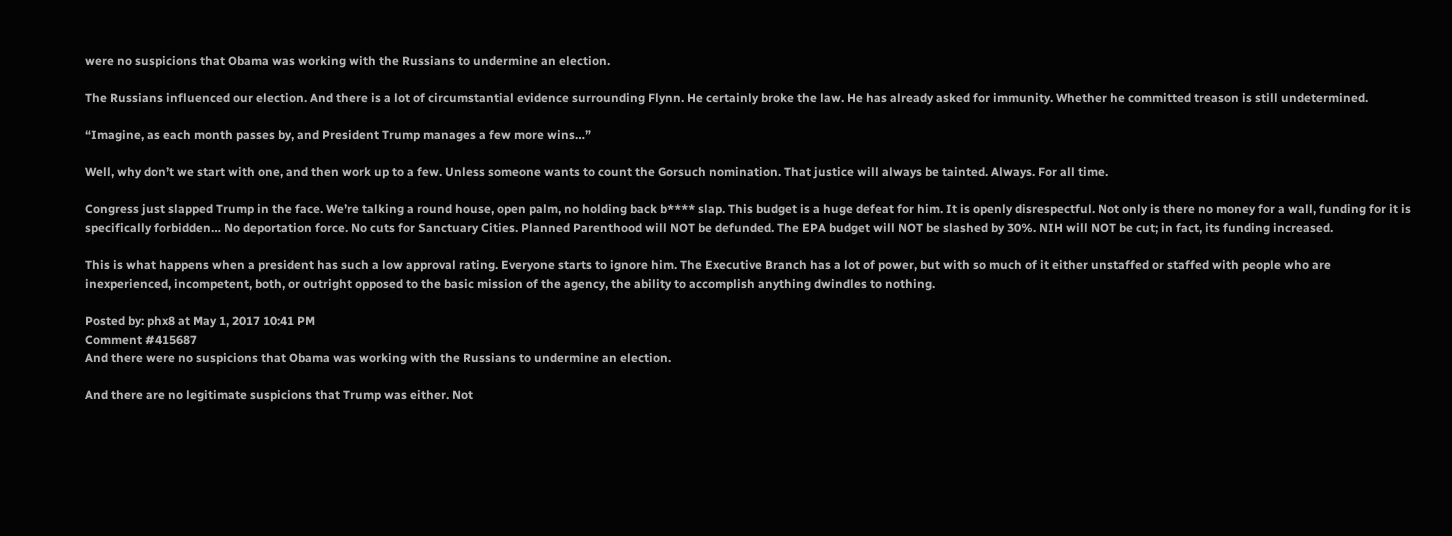were no suspicions that Obama was working with the Russians to undermine an election.

The Russians influenced our election. And there is a lot of circumstantial evidence surrounding Flynn. He certainly broke the law. He has already asked for immunity. Whether he committed treason is still undetermined.

“Imagine, as each month passes by, and President Trump manages a few more wins…”

Well, why don’t we start with one, and then work up to a few. Unless someone wants to count the Gorsuch nomination. That justice will always be tainted. Always. For all time.

Congress just slapped Trump in the face. We’re talking a round house, open palm, no holding back b**** slap. This budget is a huge defeat for him. It is openly disrespectful. Not only is there no money for a wall, funding for it is specifically forbidden… No deportation force. No cuts for Sanctuary Cities. Planned Parenthood will NOT be defunded. The EPA budget will NOT be slashed by 30%. NIH will NOT be cut; in fact, its funding increased.

This is what happens when a president has such a low approval rating. Everyone starts to ignore him. The Executive Branch has a lot of power, but with so much of it either unstaffed or staffed with people who are inexperienced, incompetent, both, or outright opposed to the basic mission of the agency, the ability to accomplish anything dwindles to nothing.

Posted by: phx8 at May 1, 2017 10:41 PM
Comment #415687
And there were no suspicions that Obama was working with the Russians to undermine an election.

And there are no legitimate suspicions that Trump was either. Not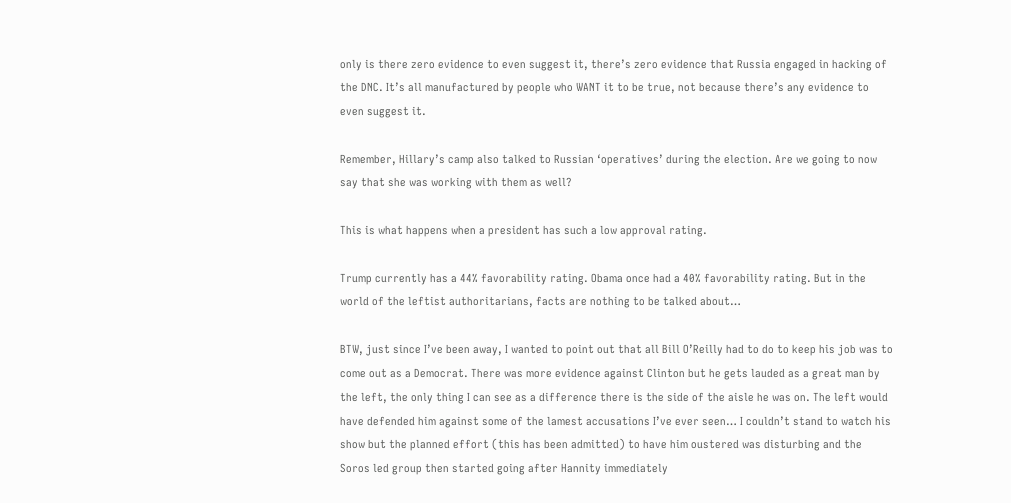only is there zero evidence to even suggest it, there’s zero evidence that Russia engaged in hacking of the DNC. It’s all manufactured by people who WANT it to be true, not because there’s any evidence to even suggest it.

Remember, Hillary’s camp also talked to Russian ‘operatives’ during the election. Are we going to now say that she was working with them as well?

This is what happens when a president has such a low approval rating.

Trump currently has a 44% favorability rating. Obama once had a 40% favorability rating. But in the world of the leftist authoritarians, facts are nothing to be talked about…

BTW, just since I’ve been away, I wanted to point out that all Bill O’Reilly had to do to keep his job was to come out as a Democrat. There was more evidence against Clinton but he gets lauded as a great man by the left, the only thing I can see as a difference there is the side of the aisle he was on. The left would have defended him against some of the lamest accusations I’ve ever seen… I couldn’t stand to watch his show but the planned effort (this has been admitted) to have him oustered was disturbing and the Soros led group then started going after Hannity immediately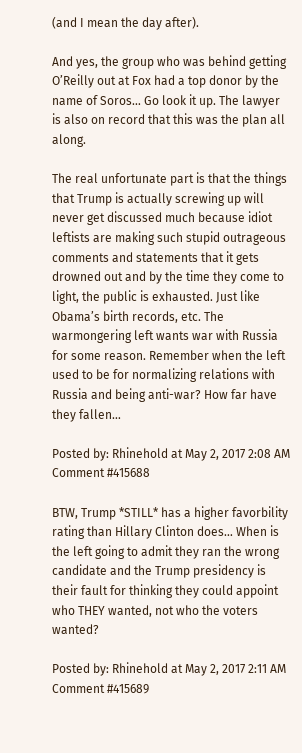(and I mean the day after).

And yes, the group who was behind getting O’Reilly out at Fox had a top donor by the name of Soros… Go look it up. The lawyer is also on record that this was the plan all along.

The real unfortunate part is that the things that Trump is actually screwing up will never get discussed much because idiot leftists are making such stupid outrageous comments and statements that it gets drowned out and by the time they come to light, the public is exhausted. Just like Obama’s birth records, etc. The warmongering left wants war with Russia for some reason. Remember when the left used to be for normalizing relations with Russia and being anti-war? How far have they fallen…

Posted by: Rhinehold at May 2, 2017 2:08 AM
Comment #415688

BTW, Trump *STILL* has a higher favorbility rating than Hillary Clinton does… When is the left going to admit they ran the wrong candidate and the Trump presidency is their fault for thinking they could appoint who THEY wanted, not who the voters wanted?

Posted by: Rhinehold at May 2, 2017 2:11 AM
Comment #415689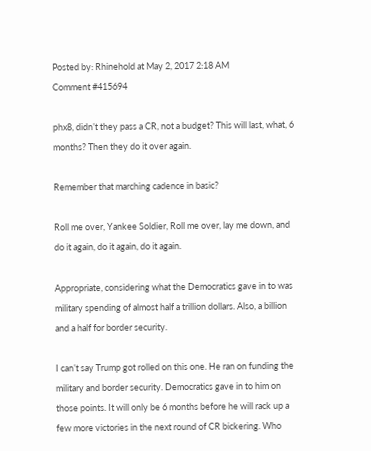Posted by: Rhinehold at May 2, 2017 2:18 AM
Comment #415694

phx8, didn’t they pass a CR, not a budget? This will last, what, 6 months? Then they do it over again.

Remember that marching cadence in basic?

Roll me over, Yankee Soldier, Roll me over, lay me down, and do it again, do it again, do it again.

Appropriate, considering what the Democratics gave in to was military spending of almost half a trillion dollars. Also, a billion and a half for border security.

I can’t say Trump got rolled on this one. He ran on funding the military and border security. Democratics gave in to him on those points. It will only be 6 months before he will rack up a few more victories in the next round of CR bickering. Who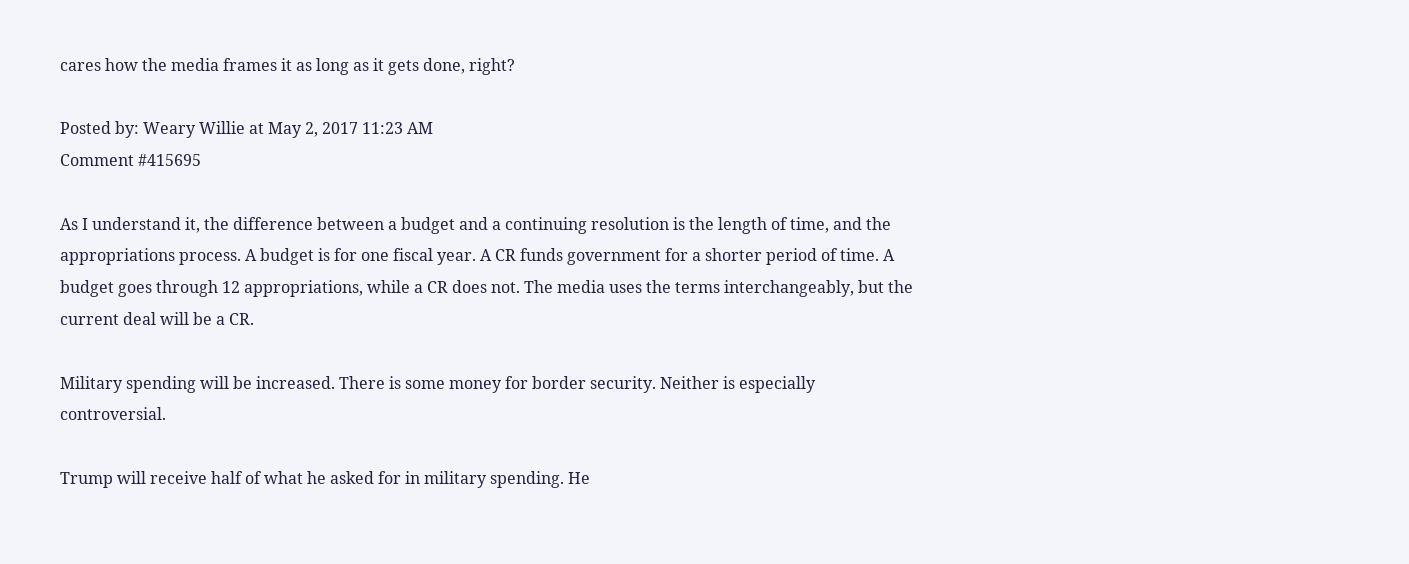cares how the media frames it as long as it gets done, right?

Posted by: Weary Willie at May 2, 2017 11:23 AM
Comment #415695

As I understand it, the difference between a budget and a continuing resolution is the length of time, and the appropriations process. A budget is for one fiscal year. A CR funds government for a shorter period of time. A budget goes through 12 appropriations, while a CR does not. The media uses the terms interchangeably, but the current deal will be a CR.

Military spending will be increased. There is some money for border security. Neither is especially controversial.

Trump will receive half of what he asked for in military spending. He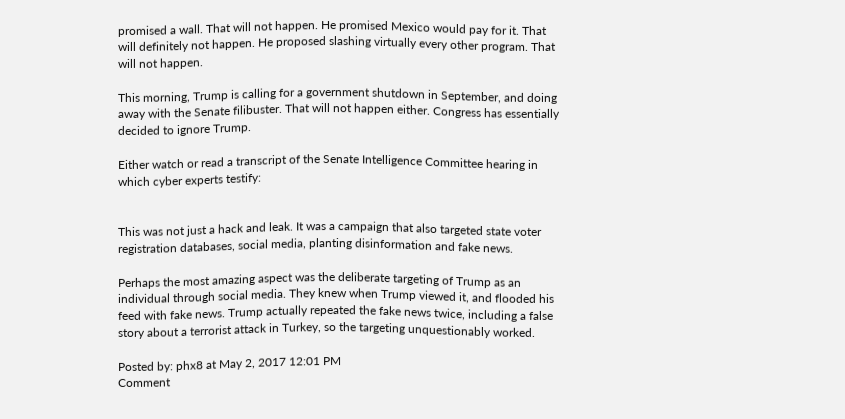promised a wall. That will not happen. He promised Mexico would pay for it. That will definitely not happen. He proposed slashing virtually every other program. That will not happen.

This morning, Trump is calling for a government shutdown in September, and doing away with the Senate filibuster. That will not happen either. Congress has essentially decided to ignore Trump.

Either watch or read a transcript of the Senate Intelligence Committee hearing in which cyber experts testify:


This was not just a hack and leak. It was a campaign that also targeted state voter registration databases, social media, planting disinformation and fake news.

Perhaps the most amazing aspect was the deliberate targeting of Trump as an individual through social media. They knew when Trump viewed it, and flooded his feed with fake news. Trump actually repeated the fake news twice, including a false story about a terrorist attack in Turkey, so the targeting unquestionably worked.

Posted by: phx8 at May 2, 2017 12:01 PM
Comment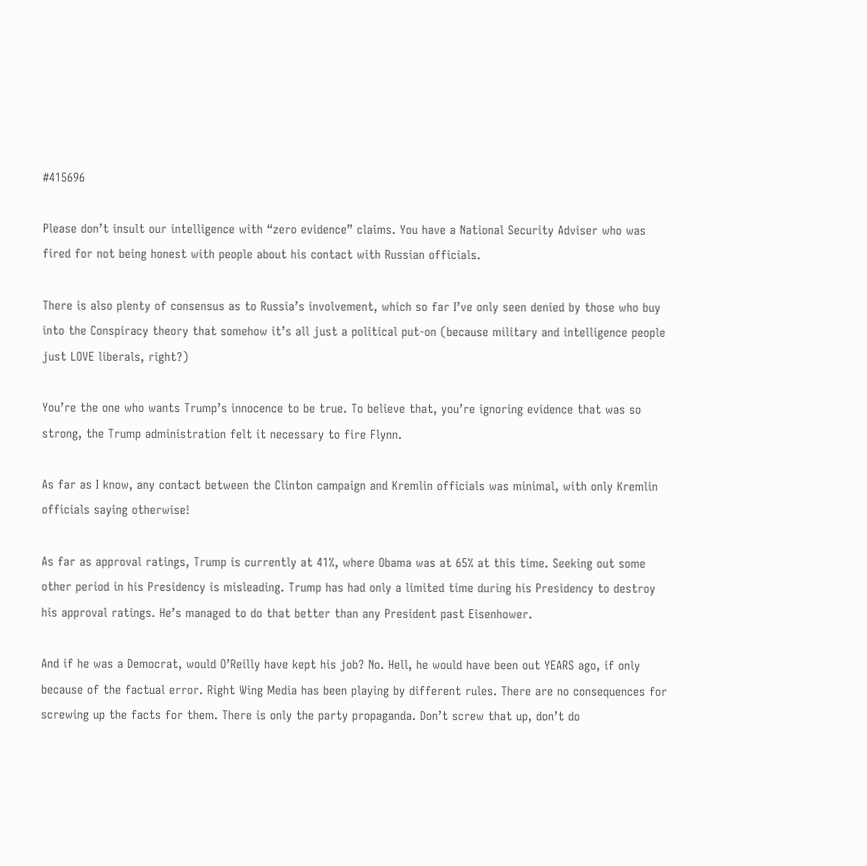#415696

Please don’t insult our intelligence with “zero evidence” claims. You have a National Security Adviser who was fired for not being honest with people about his contact with Russian officials.

There is also plenty of consensus as to Russia’s involvement, which so far I’ve only seen denied by those who buy into the Conspiracy theory that somehow it’s all just a political put-on (because military and intelligence people just LOVE liberals, right?)

You’re the one who wants Trump’s innocence to be true. To believe that, you’re ignoring evidence that was so strong, the Trump administration felt it necessary to fire Flynn.

As far as I know, any contact between the Clinton campaign and Kremlin officials was minimal, with only Kremlin officials saying otherwise!

As far as approval ratings, Trump is currently at 41%, where Obama was at 65% at this time. Seeking out some other period in his Presidency is misleading. Trump has had only a limited time during his Presidency to destroy his approval ratings. He’s managed to do that better than any President past Eisenhower.

And if he was a Democrat, would O’Reilly have kept his job? No. Hell, he would have been out YEARS ago, if only because of the factual error. Right Wing Media has been playing by different rules. There are no consequences for screwing up the facts for them. There is only the party propaganda. Don’t screw that up, don’t do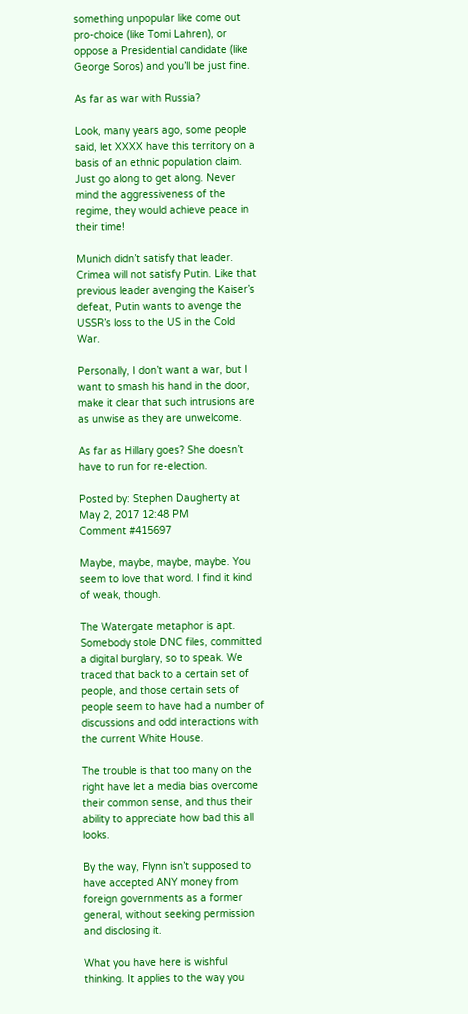something unpopular like come out pro-choice (like Tomi Lahren), or oppose a Presidential candidate (like George Soros) and you’ll be just fine.

As far as war with Russia?

Look, many years ago, some people said, let XXXX have this territory on a basis of an ethnic population claim. Just go along to get along. Never mind the aggressiveness of the regime, they would achieve peace in their time!

Munich didn’t satisfy that leader. Crimea will not satisfy Putin. Like that previous leader avenging the Kaiser’s defeat, Putin wants to avenge the USSR’s loss to the US in the Cold War.

Personally, I don’t want a war, but I want to smash his hand in the door, make it clear that such intrusions are as unwise as they are unwelcome.

As far as Hillary goes? She doesn’t have to run for re-election.

Posted by: Stephen Daugherty at May 2, 2017 12:48 PM
Comment #415697

Maybe, maybe, maybe, maybe. You seem to love that word. I find it kind of weak, though.

The Watergate metaphor is apt. Somebody stole DNC files, committed a digital burglary, so to speak. We traced that back to a certain set of people, and those certain sets of people seem to have had a number of discussions and odd interactions with the current White House.

The trouble is that too many on the right have let a media bias overcome their common sense, and thus their ability to appreciate how bad this all looks.

By the way, Flynn isn’t supposed to have accepted ANY money from foreign governments as a former general, without seeking permission and disclosing it.

What you have here is wishful thinking. It applies to the way you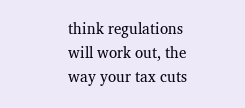think regulations will work out, the way your tax cuts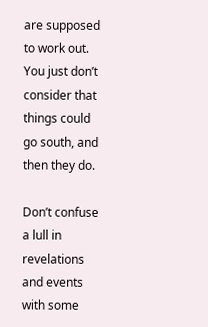are supposed to work out. You just don’t consider that things could go south, and then they do.

Don’t confuse a lull in revelations and events with some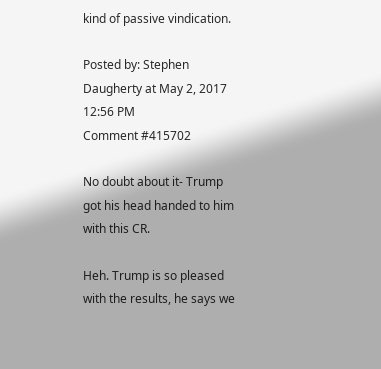kind of passive vindication.

Posted by: Stephen Daugherty at May 2, 2017 12:56 PM
Comment #415702

No doubt about it- Trump got his head handed to him with this CR.

Heh. Trump is so pleased with the results, he says we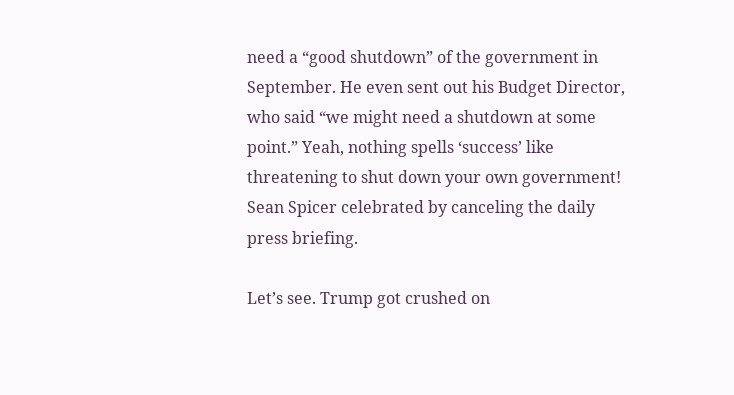need a “good shutdown” of the government in September. He even sent out his Budget Director, who said “we might need a shutdown at some point.” Yeah, nothing spells ‘success’ like threatening to shut down your own government! Sean Spicer celebrated by canceling the daily press briefing.

Let’s see. Trump got crushed on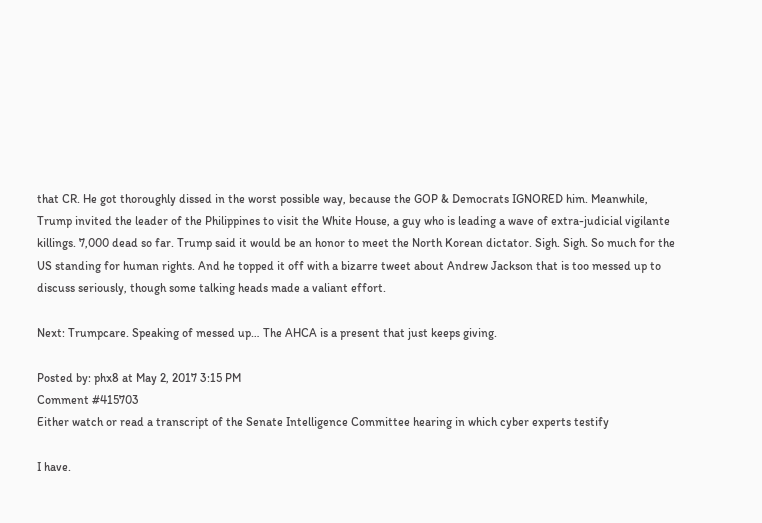that CR. He got thoroughly dissed in the worst possible way, because the GOP & Democrats IGNORED him. Meanwhile, Trump invited the leader of the Philippines to visit the White House, a guy who is leading a wave of extra-judicial vigilante killings. 7,000 dead so far. Trump said it would be an honor to meet the North Korean dictator. Sigh. Sigh. So much for the US standing for human rights. And he topped it off with a bizarre tweet about Andrew Jackson that is too messed up to discuss seriously, though some talking heads made a valiant effort.

Next: Trumpcare. Speaking of messed up… The AHCA is a present that just keeps giving.

Posted by: phx8 at May 2, 2017 3:15 PM
Comment #415703
Either watch or read a transcript of the Senate Intelligence Committee hearing in which cyber experts testify

I have.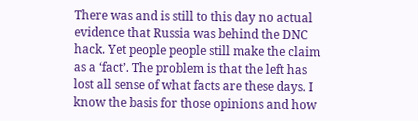There was and is still to this day no actual evidence that Russia was behind the DNC hack. Yet people people still make the claim as a ‘fact’. The problem is that the left has lost all sense of what facts are these days. I know the basis for those opinions and how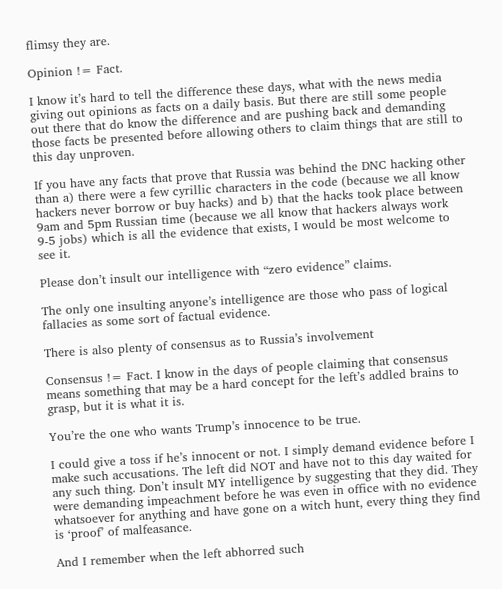flimsy they are.

Opinion != Fact.

I know it’s hard to tell the difference these days, what with the news media giving out opinions as facts on a daily basis. But there are still some people out there that do know the difference and are pushing back and demanding those facts be presented before allowing others to claim things that are still to this day unproven.

If you have any facts that prove that Russia was behind the DNC hacking other than a) there were a few cyrillic characters in the code (because we all know hackers never borrow or buy hacks) and b) that the hacks took place between 9am and 5pm Russian time (because we all know that hackers always work 9-5 jobs) which is all the evidence that exists, I would be most welcome to see it.

Please don’t insult our intelligence with “zero evidence” claims.

The only one insulting anyone’s intelligence are those who pass of logical fallacies as some sort of factual evidence.

There is also plenty of consensus as to Russia’s involvement

Consensus != Fact. I know in the days of people claiming that consensus means something that may be a hard concept for the left’s addled brains to grasp, but it is what it is.

You’re the one who wants Trump’s innocence to be true.

I could give a toss if he’s innocent or not. I simply demand evidence before I make such accusations. The left did NOT and have not to this day waited for any such thing. Don’t insult MY intelligence by suggesting that they did. They were demanding impeachment before he was even in office with no evidence whatsoever for anything and have gone on a witch hunt, every thing they find is ‘proof’ of malfeasance.

And I remember when the left abhorred such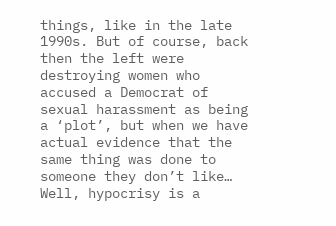things, like in the late 1990s. But of course, back then the left were destroying women who accused a Democrat of sexual harassment as being a ‘plot’, but when we have actual evidence that the same thing was done to someone they don’t like… Well, hypocrisy is a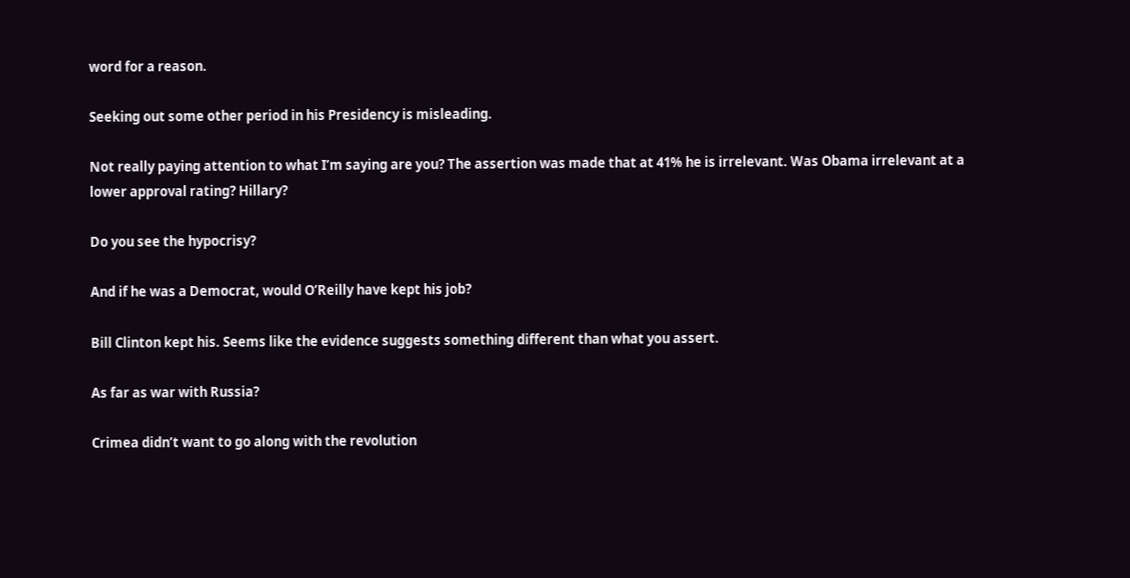word for a reason.

Seeking out some other period in his Presidency is misleading.

Not really paying attention to what I’m saying are you? The assertion was made that at 41% he is irrelevant. Was Obama irrelevant at a lower approval rating? Hillary?

Do you see the hypocrisy?

And if he was a Democrat, would O’Reilly have kept his job?

Bill Clinton kept his. Seems like the evidence suggests something different than what you assert.

As far as war with Russia?

Crimea didn’t want to go along with the revolution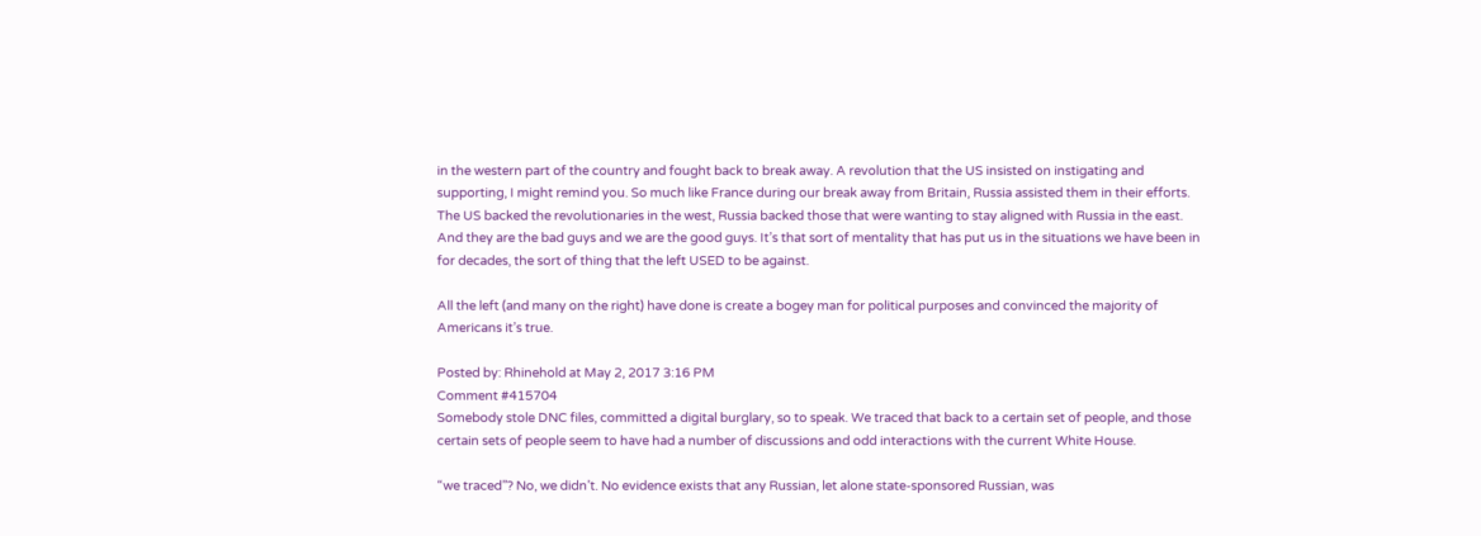in the western part of the country and fought back to break away. A revolution that the US insisted on instigating and supporting, I might remind you. So much like France during our break away from Britain, Russia assisted them in their efforts. The US backed the revolutionaries in the west, Russia backed those that were wanting to stay aligned with Russia in the east. And they are the bad guys and we are the good guys. It’s that sort of mentality that has put us in the situations we have been in for decades, the sort of thing that the left USED to be against.

All the left (and many on the right) have done is create a bogey man for political purposes and convinced the majority of Americans it’s true.

Posted by: Rhinehold at May 2, 2017 3:16 PM
Comment #415704
Somebody stole DNC files, committed a digital burglary, so to speak. We traced that back to a certain set of people, and those certain sets of people seem to have had a number of discussions and odd interactions with the current White House.

“we traced”? No, we didn’t. No evidence exists that any Russian, let alone state-sponsored Russian, was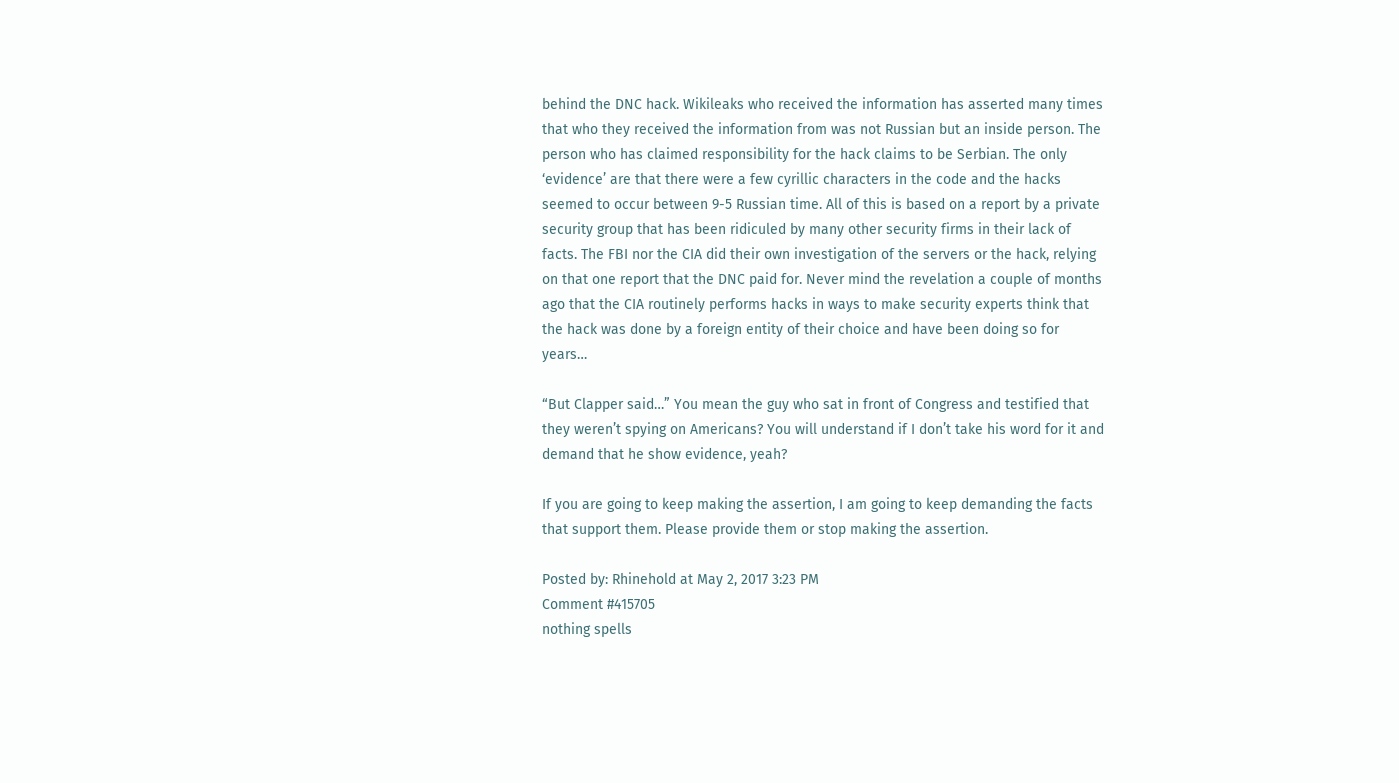behind the DNC hack. Wikileaks who received the information has asserted many times that who they received the information from was not Russian but an inside person. The person who has claimed responsibility for the hack claims to be Serbian. The only ‘evidence’ are that there were a few cyrillic characters in the code and the hacks seemed to occur between 9-5 Russian time. All of this is based on a report by a private security group that has been ridiculed by many other security firms in their lack of facts. The FBI nor the CIA did their own investigation of the servers or the hack, relying on that one report that the DNC paid for. Never mind the revelation a couple of months ago that the CIA routinely performs hacks in ways to make security experts think that the hack was done by a foreign entity of their choice and have been doing so for years…

“But Clapper said…” You mean the guy who sat in front of Congress and testified that they weren’t spying on Americans? You will understand if I don’t take his word for it and demand that he show evidence, yeah?

If you are going to keep making the assertion, I am going to keep demanding the facts that support them. Please provide them or stop making the assertion.

Posted by: Rhinehold at May 2, 2017 3:23 PM
Comment #415705
nothing spells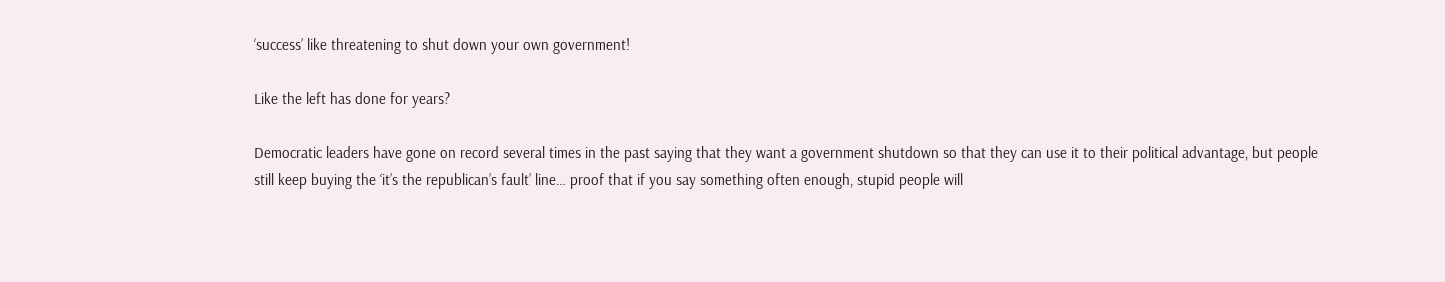‘success’ like threatening to shut down your own government!

Like the left has done for years?

Democratic leaders have gone on record several times in the past saying that they want a government shutdown so that they can use it to their political advantage, but people still keep buying the ‘it’s the republican’s fault’ line… proof that if you say something often enough, stupid people will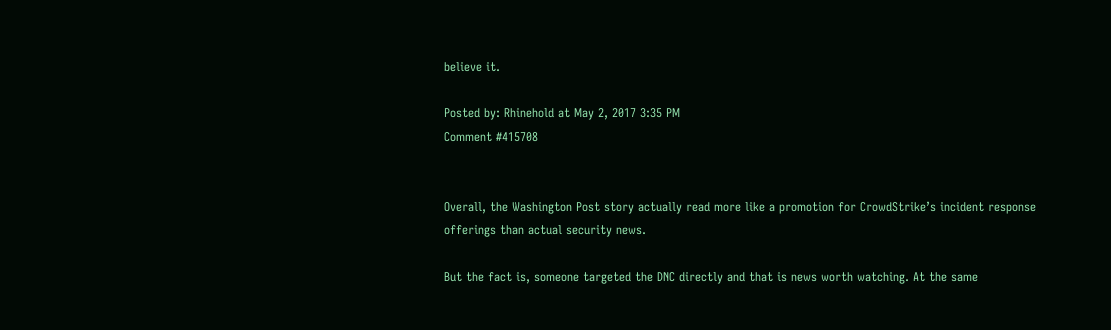believe it.

Posted by: Rhinehold at May 2, 2017 3:35 PM
Comment #415708


Overall, the Washington Post story actually read more like a promotion for CrowdStrike’s incident response offerings than actual security news.

But the fact is, someone targeted the DNC directly and that is news worth watching. At the same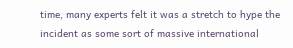time, many experts felt it was a stretch to hype the incident as some sort of massive international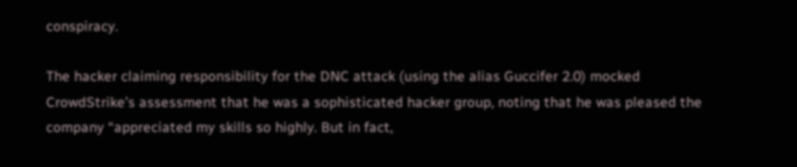conspiracy.

The hacker claiming responsibility for the DNC attack (using the alias Guccifer 2.0) mocked CrowdStrike’s assessment that he was a sophisticated hacker group, noting that he was pleased the company “appreciated my skills so highly. But in fact,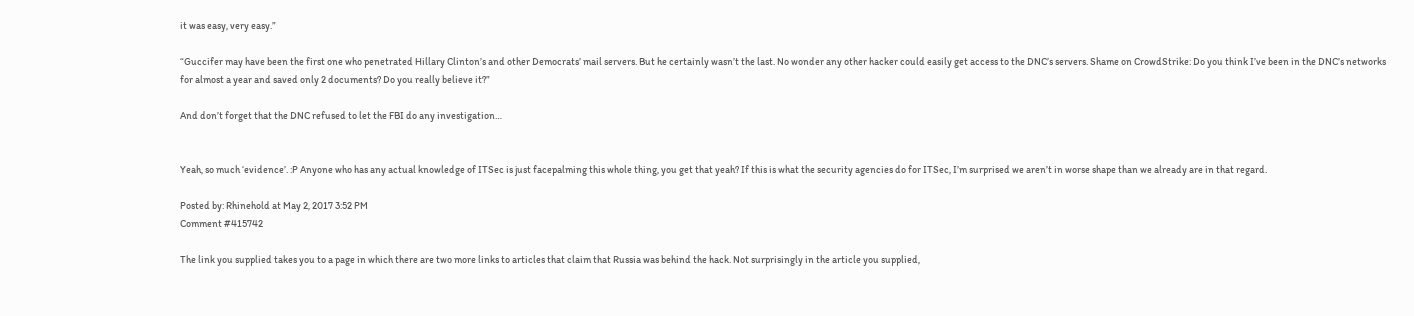it was easy, very easy.”

“Guccifer may have been the first one who penetrated Hillary Clinton’s and other Democrats’ mail servers. But he certainly wasn’t the last. No wonder any other hacker could easily get access to the DNC’s servers. Shame on CrowdStrike: Do you think I’ve been in the DNC’s networks for almost a year and saved only 2 documents? Do you really believe it?”

And don’t forget that the DNC refused to let the FBI do any investigation…


Yeah, so much ‘evidence’. :P Anyone who has any actual knowledge of ITSec is just facepalming this whole thing, you get that yeah? If this is what the security agencies do for ITSec, I’m surprised we aren’t in worse shape than we already are in that regard.

Posted by: Rhinehold at May 2, 2017 3:52 PM
Comment #415742

The link you supplied takes you to a page in which there are two more links to articles that claim that Russia was behind the hack. Not surprisingly in the article you supplied,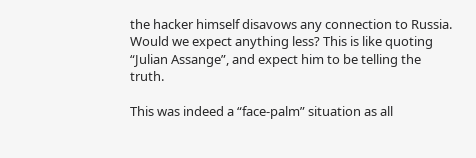the hacker himself disavows any connection to Russia. Would we expect anything less? This is like quoting “Julian Assange”, and expect him to be telling the truth.

This was indeed a “face-palm” situation as all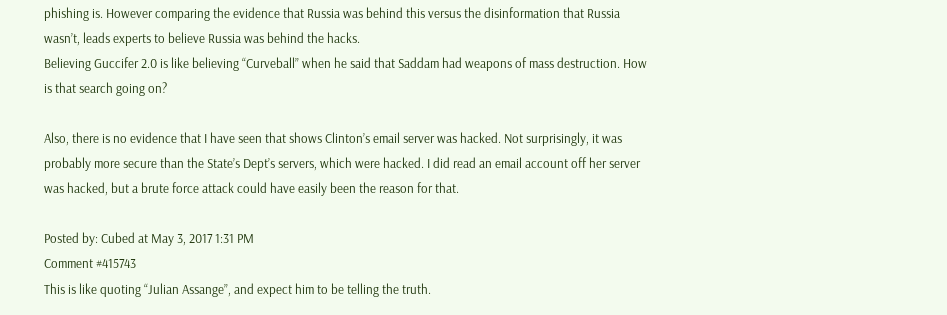phishing is. However comparing the evidence that Russia was behind this versus the disinformation that Russia wasn’t, leads experts to believe Russia was behind the hacks.
Believing Guccifer 2.0 is like believing “Curveball” when he said that Saddam had weapons of mass destruction. How is that search going on?

Also, there is no evidence that I have seen that shows Clinton’s email server was hacked. Not surprisingly, it was probably more secure than the State’s Dept’s servers, which were hacked. I did read an email account off her server was hacked, but a brute force attack could have easily been the reason for that.

Posted by: Cubed at May 3, 2017 1:31 PM
Comment #415743
This is like quoting “Julian Assange”, and expect him to be telling the truth.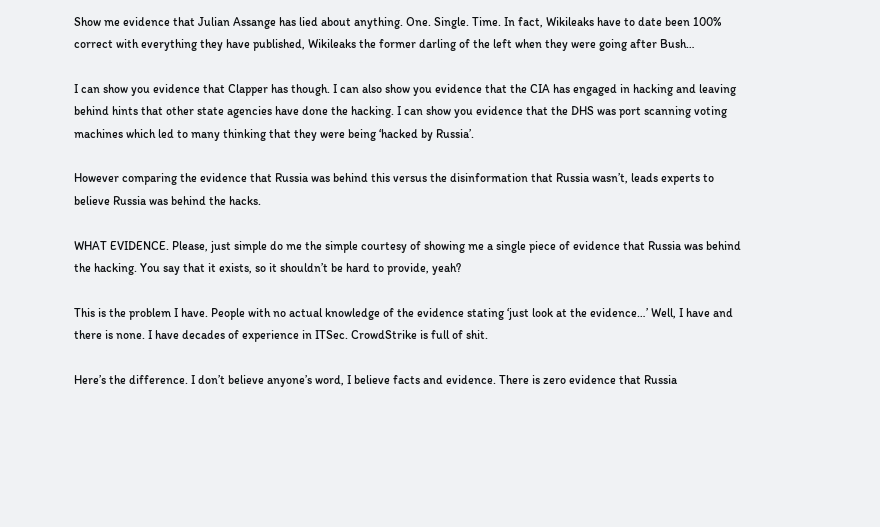Show me evidence that Julian Assange has lied about anything. One. Single. Time. In fact, Wikileaks have to date been 100% correct with everything they have published, Wikileaks the former darling of the left when they were going after Bush…

I can show you evidence that Clapper has though. I can also show you evidence that the CIA has engaged in hacking and leaving behind hints that other state agencies have done the hacking. I can show you evidence that the DHS was port scanning voting machines which led to many thinking that they were being ‘hacked by Russia’.

However comparing the evidence that Russia was behind this versus the disinformation that Russia wasn’t, leads experts to believe Russia was behind the hacks.

WHAT EVIDENCE. Please, just simple do me the simple courtesy of showing me a single piece of evidence that Russia was behind the hacking. You say that it exists, so it shouldn’t be hard to provide, yeah?

This is the problem I have. People with no actual knowledge of the evidence stating ‘just look at the evidence…’ Well, I have and there is none. I have decades of experience in ITSec. CrowdStrike is full of shit.

Here’s the difference. I don’t believe anyone’s word, I believe facts and evidence. There is zero evidence that Russia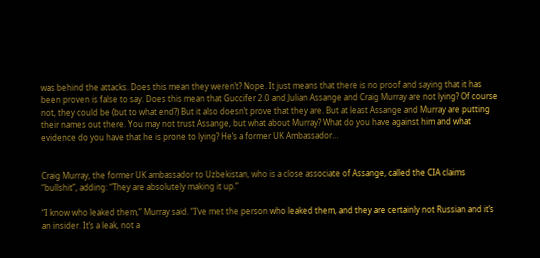was behind the attacks. Does this mean they weren’t? Nope. It just means that there is no proof and saying that it has been proven is false to say. Does this mean that Guccifer 2.0 and Julian Assange and Craig Murray are not lying? Of course not, they could be (but to what end?) But it also doesn’t prove that they are. But at least Assange and Murray are putting their names out there. You may not trust Assange, but what about Murray? What do you have against him and what evidence do you have that he is prone to lying? He’s a former UK Ambassador…


Craig Murray, the former UK ambassador to Uzbekistan, who is a close associate of Assange, called the CIA claims “bullshit”, adding: “They are absolutely making it up.”

“I know who leaked them,” Murray said. “I’ve met the person who leaked them, and they are certainly not Russian and it’s an insider. It’s a leak, not a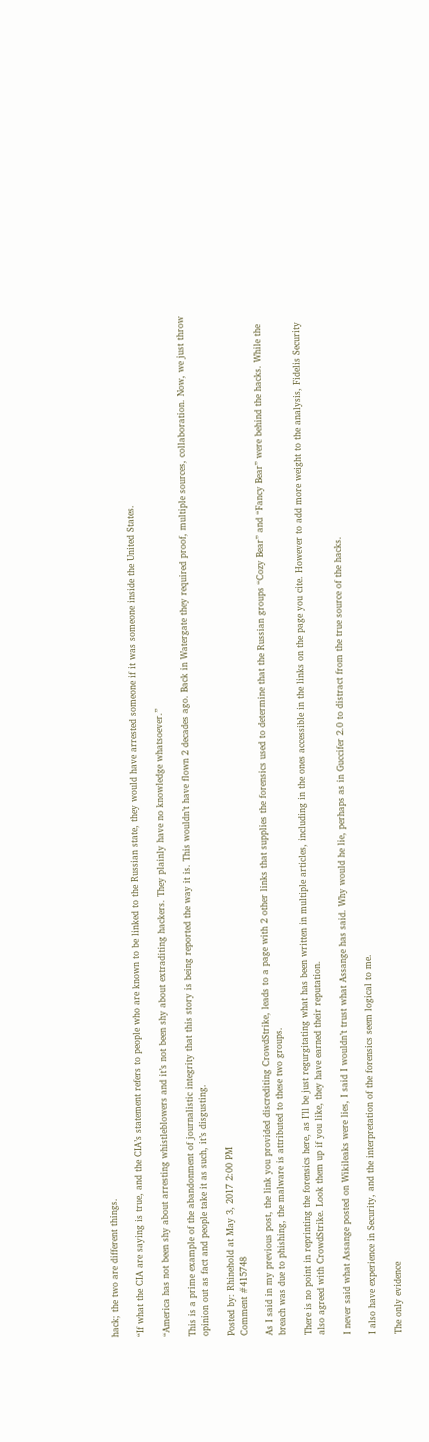hack; the two are different things.

“If what the CIA are saying is true, and the CIA’s statement refers to people who are known to be linked to the Russian state, they would have arrested someone if it was someone inside the United States.

“America has not been shy about arresting whistleblowers and it’s not been shy about extraditing hackers. They plainly have no knowledge whatsoever.”

This is a prime example of the abandonment of journalistic integrity that this story is being reported the way it is. This wouldn’t have flown 2 decades ago. Back in Watergate they required proof, multiple sources, collaboration. Now, we just throw opinion out as fact and people take it as such, it’s disgusting.

Posted by: Rhinehold at May 3, 2017 2:00 PM
Comment #415748

As I said in my previous post, the link you provided discrediting CrowdStrike, leads to a page with 2 other links that supplies the forensics used to determine that the Russian groups “Cozy Bear” and “Fancy Bear” were behind the hacks. While the breach was due to phishing, the malware is attributed to these two groups.

There is no point in reprinting the forensics here, as I’ll be just regurgitating what has been written in multiple articles, including in the ones accessible in the links on the page you cite. However to add more weight to the analysis, Fidelis Security also agreed with CrowdStrike. Look them up if you like, they have earned their reputation.

I never said what Assange posted on Wikileaks were lies, I said I wouldn’t trust what Assange has said. Why would he lie, perhaps as in Guccifer 2.0 to distract from the true source of the hacks.

I also have experience in Security, and the interpretation of the forensics seem logical to me.

The only evidence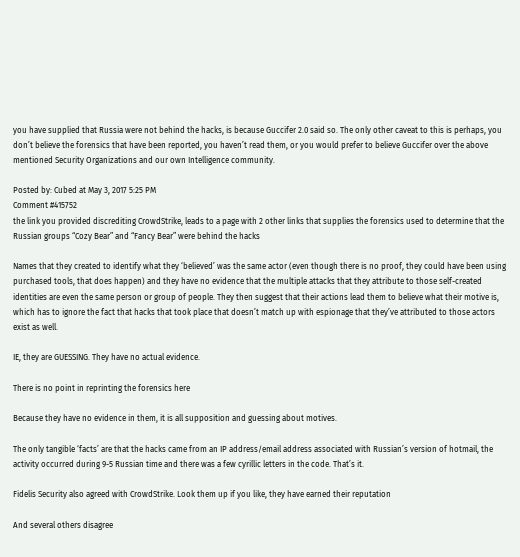you have supplied that Russia were not behind the hacks, is because Guccifer 2.0 said so. The only other caveat to this is perhaps, you don’t believe the forensics that have been reported, you haven’t read them, or you would prefer to believe Guccifer over the above mentioned Security Organizations and our own Intelligence community.

Posted by: Cubed at May 3, 2017 5:25 PM
Comment #415752
the link you provided discrediting CrowdStrike, leads to a page with 2 other links that supplies the forensics used to determine that the Russian groups “Cozy Bear” and “Fancy Bear” were behind the hacks

Names that they created to identify what they ‘believed’ was the same actor (even though there is no proof, they could have been using purchased tools, that does happen) and they have no evidence that the multiple attacks that they attribute to those self-created identities are even the same person or group of people. They then suggest that their actions lead them to believe what their motive is, which has to ignore the fact that hacks that took place that doesn’t match up with espionage that they’ve attributed to those actors exist as well.

IE, they are GUESSING. They have no actual evidence.

There is no point in reprinting the forensics here

Because they have no evidence in them, it is all supposition and guessing about motives.

The only tangible ‘facts’ are that the hacks came from an IP address/email address associated with Russian’s version of hotmail, the activity occurred during 9-5 Russian time and there was a few cyrillic letters in the code. That’s it.

Fidelis Security also agreed with CrowdStrike. Look them up if you like, they have earned their reputation

And several others disagree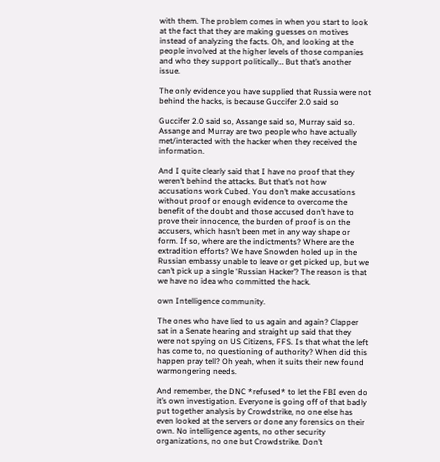with them. The problem comes in when you start to look at the fact that they are making guesses on motives instead of analyzing the facts. Oh, and looking at the people involved at the higher levels of those companies and who they support politically… But that’s another issue.

The only evidence you have supplied that Russia were not behind the hacks, is because Guccifer 2.0 said so

Guccifer 2.0 said so, Assange said so, Murray said so. Assange and Murray are two people who have actually met/interacted with the hacker when they received the information.

And I quite clearly said that I have no proof that they weren’t behind the attacks. But that’s not how accusations work Cubed. You don’t make accusations without proof or enough evidence to overcome the benefit of the doubt and those accused don’t have to prove their innocence, the burden of proof is on the accusers, which hasn’t been met in any way shape or form. If so, where are the indictments? Where are the extradition efforts? We have Snowden holed up in the Russian embassy unable to leave or get picked up, but we can’t pick up a single ‘Russian Hacker’? The reason is that we have no idea who committed the hack.

own Intelligence community.

The ones who have lied to us again and again? Clapper sat in a Senate hearing and straight up said that they were not spying on US Citizens, FFS. Is that what the left has come to, no questioning of authority? When did this happen pray tell? Oh yeah, when it suits their new found warmongering needs.

And remember, the DNC *refused* to let the FBI even do it’s own investigation. Everyone is going off of that badly put together analysis by Crowdstrike, no one else has even looked at the servers or done any forensics on their own. No intelligence agents, no other security organizations, no one but Crowdstrike. Don’t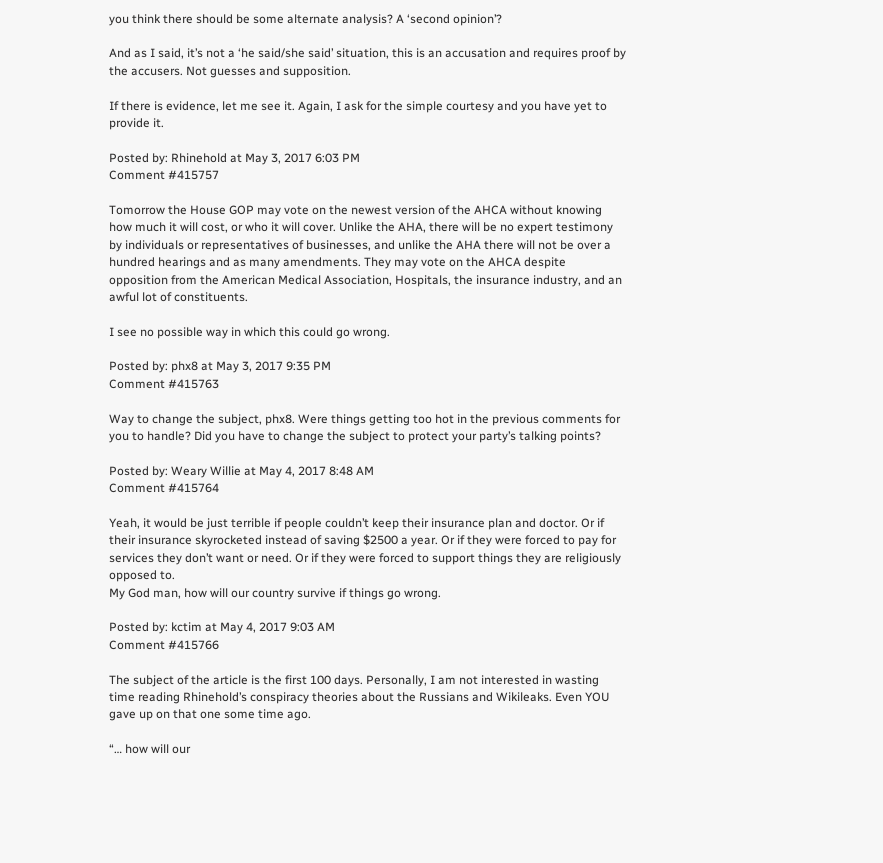you think there should be some alternate analysis? A ‘second opinion’?

And as I said, it’s not a ‘he said/she said’ situation, this is an accusation and requires proof by the accusers. Not guesses and supposition.

If there is evidence, let me see it. Again, I ask for the simple courtesy and you have yet to provide it.

Posted by: Rhinehold at May 3, 2017 6:03 PM
Comment #415757

Tomorrow the House GOP may vote on the newest version of the AHCA without knowing how much it will cost, or who it will cover. Unlike the AHA, there will be no expert testimony by individuals or representatives of businesses, and unlike the AHA there will not be over a hundred hearings and as many amendments. They may vote on the AHCA despite opposition from the American Medical Association, Hospitals, the insurance industry, and an awful lot of constituents.

I see no possible way in which this could go wrong.

Posted by: phx8 at May 3, 2017 9:35 PM
Comment #415763

Way to change the subject, phx8. Were things getting too hot in the previous comments for you to handle? Did you have to change the subject to protect your party’s talking points?

Posted by: Weary Willie at May 4, 2017 8:48 AM
Comment #415764

Yeah, it would be just terrible if people couldn’t keep their insurance plan and doctor. Or if their insurance skyrocketed instead of saving $2500 a year. Or if they were forced to pay for services they don’t want or need. Or if they were forced to support things they are religiously opposed to.
My God man, how will our country survive if things go wrong.

Posted by: kctim at May 4, 2017 9:03 AM
Comment #415766

The subject of the article is the first 100 days. Personally, I am not interested in wasting time reading Rhinehold’s conspiracy theories about the Russians and Wikileaks. Even YOU gave up on that one some time ago.

“… how will our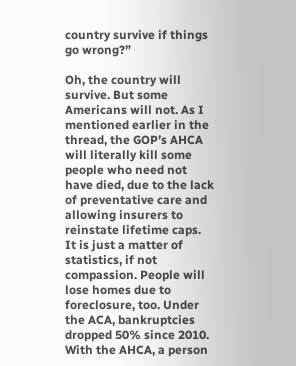country survive if things go wrong?”

Oh, the country will survive. But some Americans will not. As I mentioned earlier in the thread, the GOP’s AHCA will literally kill some people who need not have died, due to the lack of preventative care and allowing insurers to reinstate lifetime caps. It is just a matter of statistics, if not compassion. People will lose homes due to foreclosure, too. Under the ACA, bankruptcies dropped 50% since 2010. With the AHCA, a person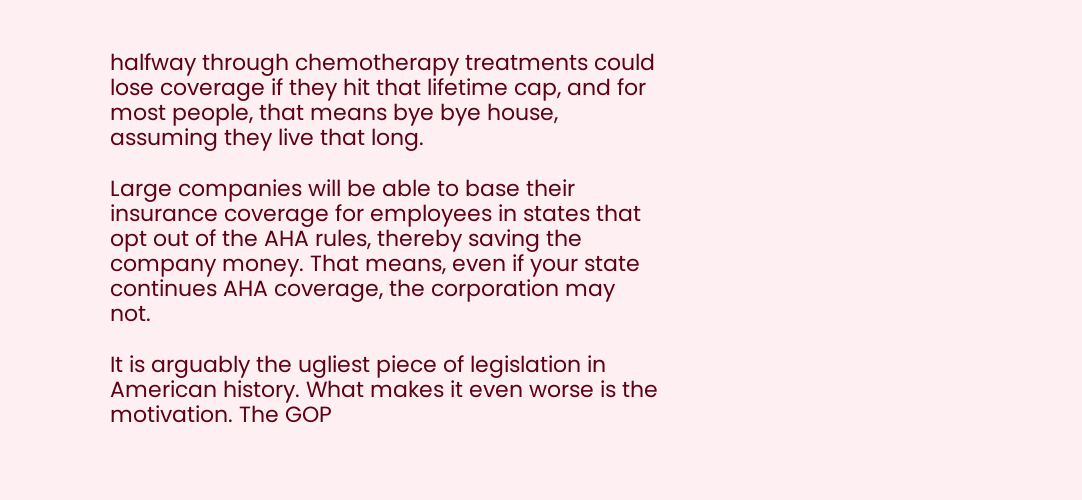halfway through chemotherapy treatments could lose coverage if they hit that lifetime cap, and for most people, that means bye bye house, assuming they live that long.

Large companies will be able to base their insurance coverage for employees in states that opt out of the AHA rules, thereby saving the company money. That means, even if your state continues AHA coverage, the corporation may not.

It is arguably the ugliest piece of legislation in American history. What makes it even worse is the motivation. The GOP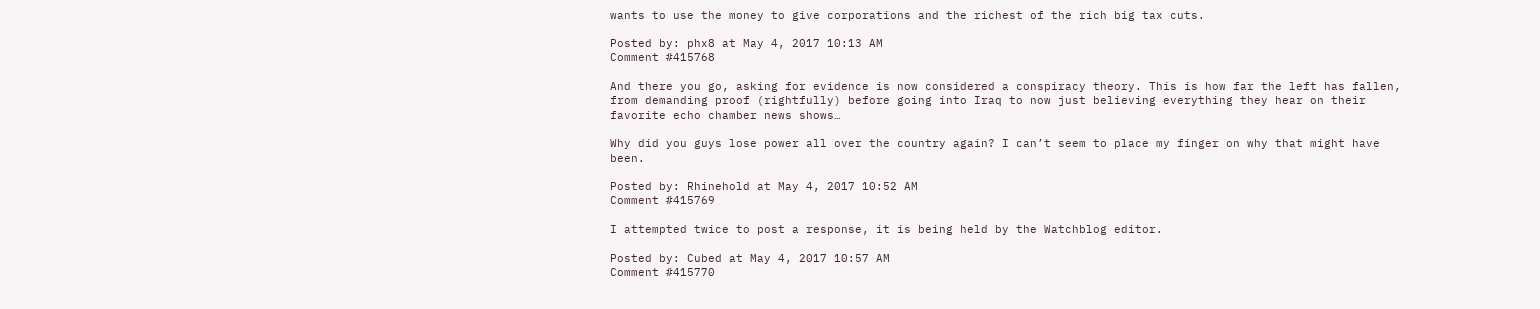wants to use the money to give corporations and the richest of the rich big tax cuts.

Posted by: phx8 at May 4, 2017 10:13 AM
Comment #415768

And there you go, asking for evidence is now considered a conspiracy theory. This is how far the left has fallen, from demanding proof (rightfully) before going into Iraq to now just believing everything they hear on their favorite echo chamber news shows…

Why did you guys lose power all over the country again? I can’t seem to place my finger on why that might have been.

Posted by: Rhinehold at May 4, 2017 10:52 AM
Comment #415769

I attempted twice to post a response, it is being held by the Watchblog editor.

Posted by: Cubed at May 4, 2017 10:57 AM
Comment #415770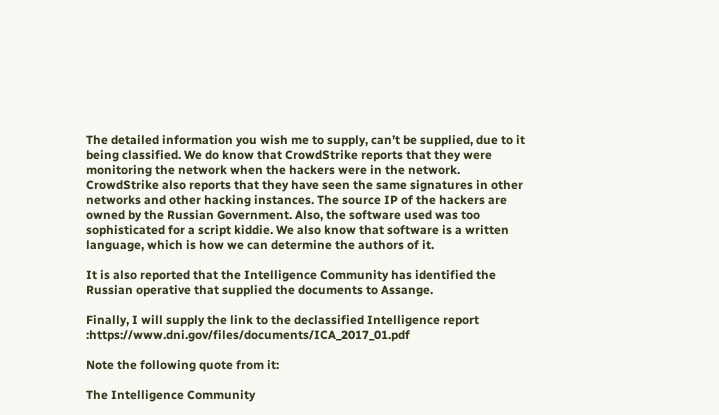The detailed information you wish me to supply, can’t be supplied, due to it being classified. We do know that CrowdStrike reports that they were monitoring the network when the hackers were in the network. CrowdStrike also reports that they have seen the same signatures in other networks and other hacking instances. The source IP of the hackers are owned by the Russian Government. Also, the software used was too sophisticated for a script kiddie. We also know that software is a written language, which is how we can determine the authors of it.

It is also reported that the Intelligence Community has identified the Russian operative that supplied the documents to Assange.

Finally, I will supply the link to the declassified Intelligence report :https://www.dni.gov/files/documents/ICA_2017_01.pdf

Note the following quote from it:

The Intelligence Community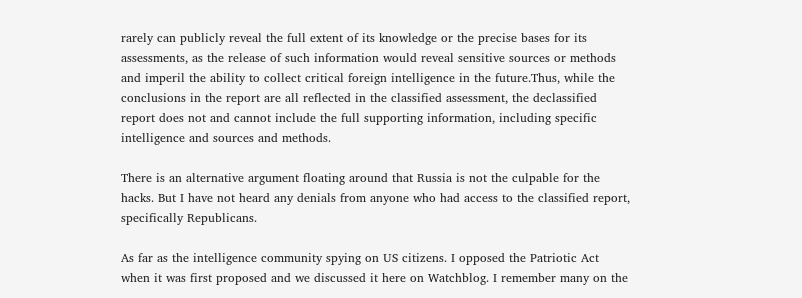rarely can publicly reveal the full extent of its knowledge or the precise bases for its assessments, as the release of such information would reveal sensitive sources or methods and imperil the ability to collect critical foreign intelligence in the future.Thus, while the conclusions in the report are all reflected in the classified assessment, the declassified report does not and cannot include the full supporting information, including specific intelligence and sources and methods.

There is an alternative argument floating around that Russia is not the culpable for the hacks. But I have not heard any denials from anyone who had access to the classified report, specifically Republicans.

As far as the intelligence community spying on US citizens. I opposed the Patriotic Act when it was first proposed and we discussed it here on Watchblog. I remember many on the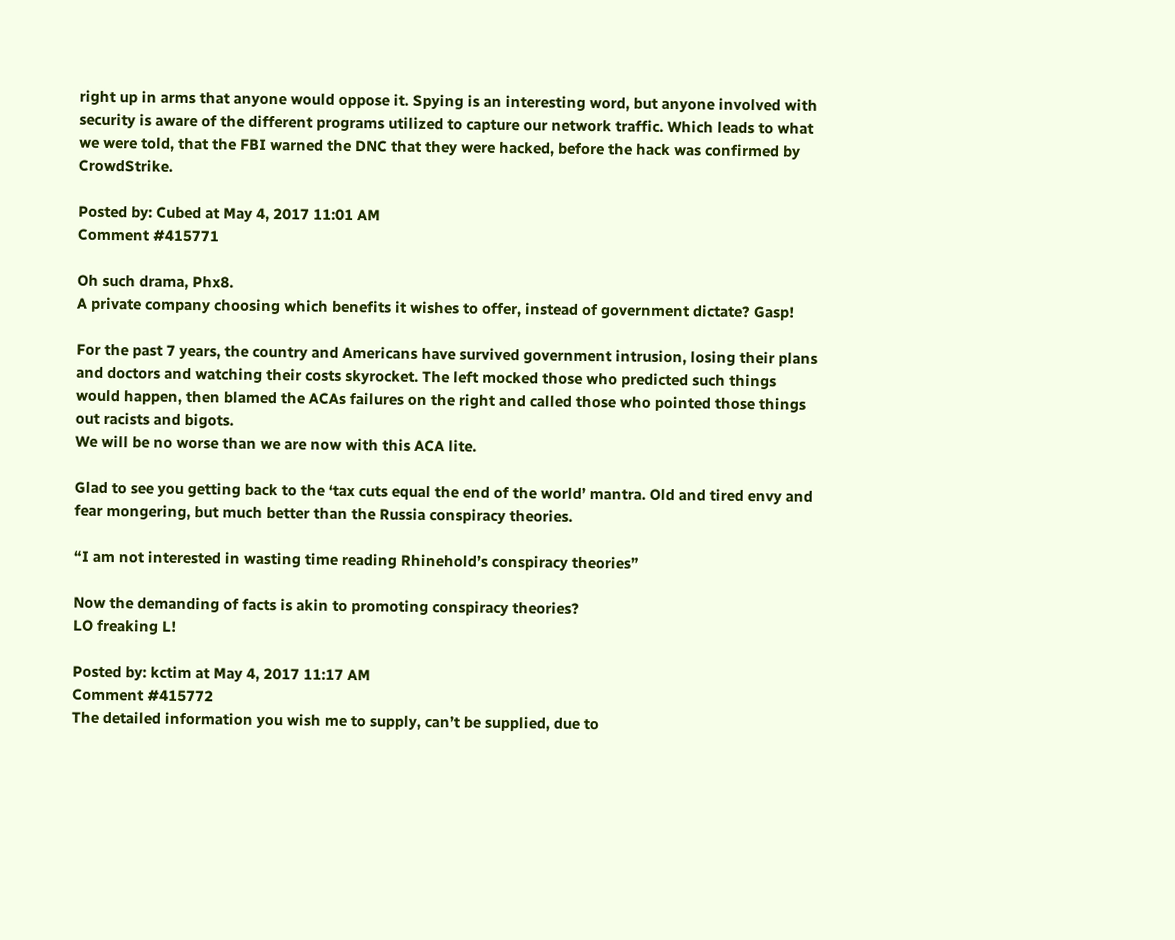right up in arms that anyone would oppose it. Spying is an interesting word, but anyone involved with security is aware of the different programs utilized to capture our network traffic. Which leads to what we were told, that the FBI warned the DNC that they were hacked, before the hack was confirmed by CrowdStrike.

Posted by: Cubed at May 4, 2017 11:01 AM
Comment #415771

Oh such drama, Phx8.
A private company choosing which benefits it wishes to offer, instead of government dictate? Gasp!

For the past 7 years, the country and Americans have survived government intrusion, losing their plans and doctors and watching their costs skyrocket. The left mocked those who predicted such things would happen, then blamed the ACAs failures on the right and called those who pointed those things out racists and bigots.
We will be no worse than we are now with this ACA lite.

Glad to see you getting back to the ‘tax cuts equal the end of the world’ mantra. Old and tired envy and fear mongering, but much better than the Russia conspiracy theories.

“I am not interested in wasting time reading Rhinehold’s conspiracy theories”

Now the demanding of facts is akin to promoting conspiracy theories?
LO freaking L!

Posted by: kctim at May 4, 2017 11:17 AM
Comment #415772
The detailed information you wish me to supply, can’t be supplied, due to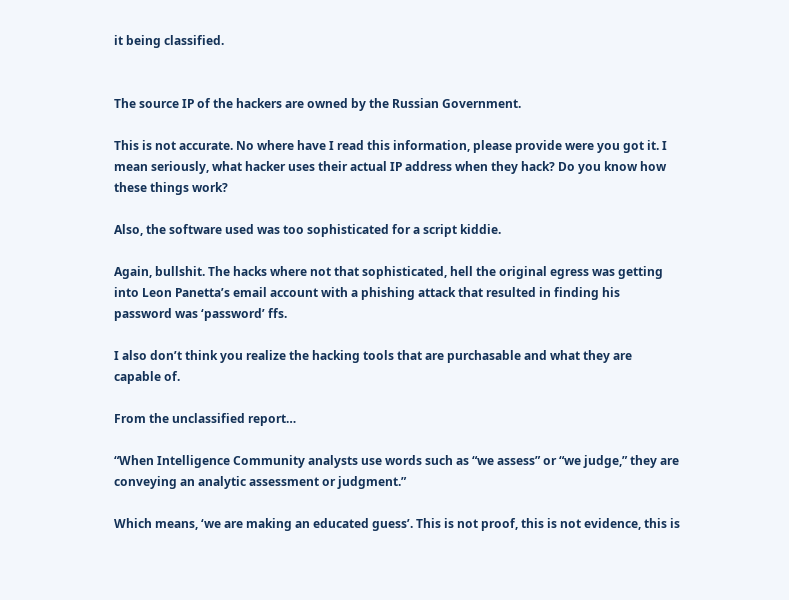it being classified.


The source IP of the hackers are owned by the Russian Government.

This is not accurate. No where have I read this information, please provide were you got it. I mean seriously, what hacker uses their actual IP address when they hack? Do you know how these things work?

Also, the software used was too sophisticated for a script kiddie.

Again, bullshit. The hacks where not that sophisticated, hell the original egress was getting into Leon Panetta’s email account with a phishing attack that resulted in finding his password was ‘password’ ffs.

I also don’t think you realize the hacking tools that are purchasable and what they are capable of.

From the unclassified report…

“When Intelligence Community analysts use words such as “we assess” or “we judge,” they are conveying an analytic assessment or judgment.”

Which means, ‘we are making an educated guess’. This is not proof, this is not evidence, this is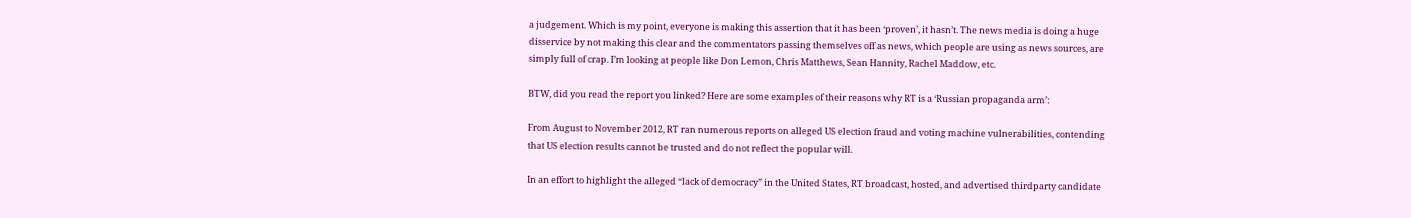a judgement. Which is my point, everyone is making this assertion that it has been ‘proven’, it hasn’t. The news media is doing a huge disservice by not making this clear and the commentators passing themselves off as news, which people are using as news sources, are simply full of crap. I’m looking at people like Don Lemon, Chris Matthews, Sean Hannity, Rachel Maddow, etc.

BTW, did you read the report you linked? Here are some examples of their reasons why RT is a ‘Russian propaganda arm’:

From August to November 2012, RT ran numerous reports on alleged US election fraud and voting machine vulnerabilities, contending that US election results cannot be trusted and do not reflect the popular will.

In an effort to highlight the alleged “lack of democracy” in the United States, RT broadcast, hosted, and advertised thirdparty candidate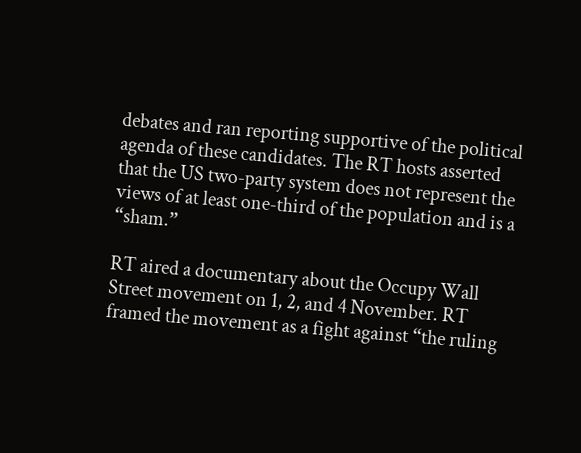debates and ran reporting supportive of the political agenda of these candidates. The RT hosts asserted that the US two-party system does not represent the views of at least one-third of the population and is a “sham.”

RT aired a documentary about the Occupy Wall Street movement on 1, 2, and 4 November. RT framed the movement as a fight against “the ruling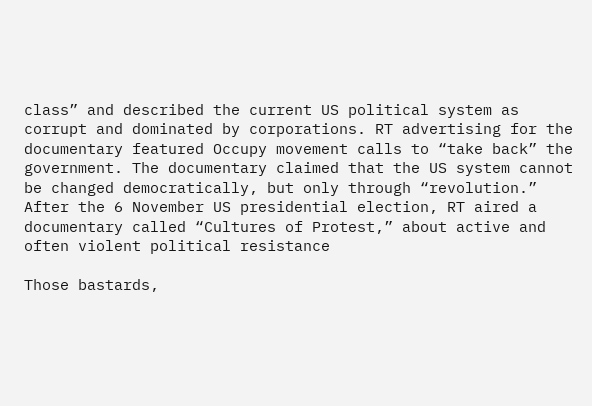class” and described the current US political system as corrupt and dominated by corporations. RT advertising for the documentary featured Occupy movement calls to “take back” the government. The documentary claimed that the US system cannot be changed democratically, but only through “revolution.” After the 6 November US presidential election, RT aired a documentary called “Cultures of Protest,” about active and often violent political resistance

Those bastards,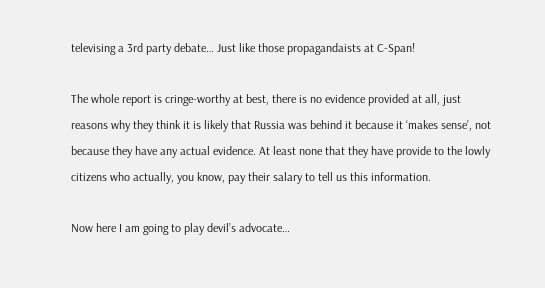televising a 3rd party debate… Just like those propagandaists at C-Span!

The whole report is cringe-worthy at best, there is no evidence provided at all, just reasons why they think it is likely that Russia was behind it because it ‘makes sense’, not because they have any actual evidence. At least none that they have provide to the lowly citizens who actually, you know, pay their salary to tell us this information.

Now here I am going to play devil’s advocate…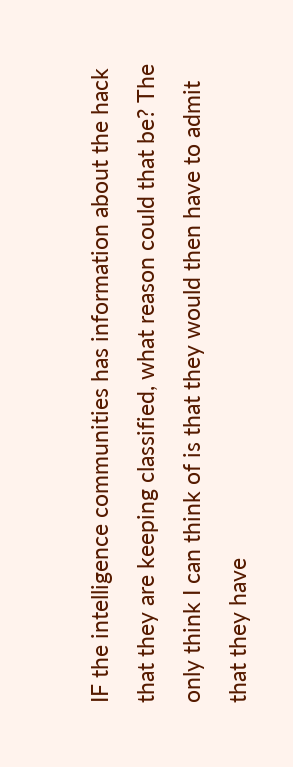IF the intelligence communities has information about the hack that they are keeping classified, what reason could that be? The only think I can think of is that they would then have to admit that they have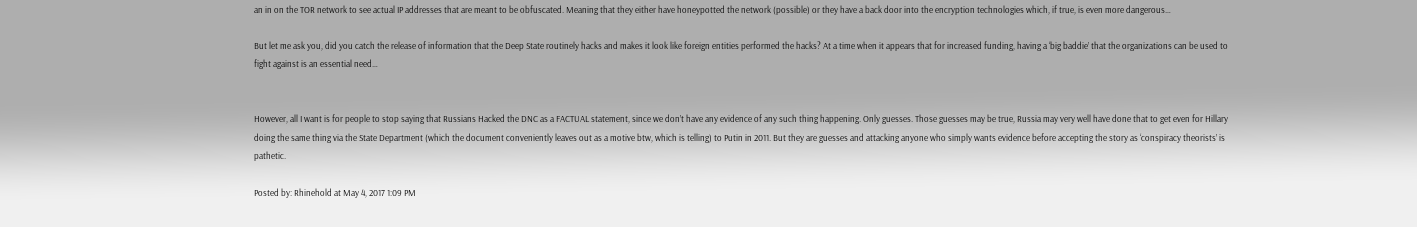an in on the TOR network to see actual IP addresses that are meant to be obfuscated. Meaning that they either have honeypotted the network (possible) or they have a back door into the encryption technologies which, if true, is even more dangerous…

But let me ask you, did you catch the release of information that the Deep State routinely hacks and makes it look like foreign entities performed the hacks? At a time when it appears that for increased funding, having a ‘big baddie’ that the organizations can be used to fight against is an essential need…


However, all I want is for people to stop saying that Russians Hacked the DNC as a FACTUAL statement, since we don’t have any evidence of any such thing happening. Only guesses. Those guesses may be true, Russia may very well have done that to get even for Hillary doing the same thing via the State Department (which the document conveniently leaves out as a motive btw, which is telling) to Putin in 2011. But they are guesses and attacking anyone who simply wants evidence before accepting the story as ‘conspiracy theorists’ is pathetic.

Posted by: Rhinehold at May 4, 2017 1:09 PM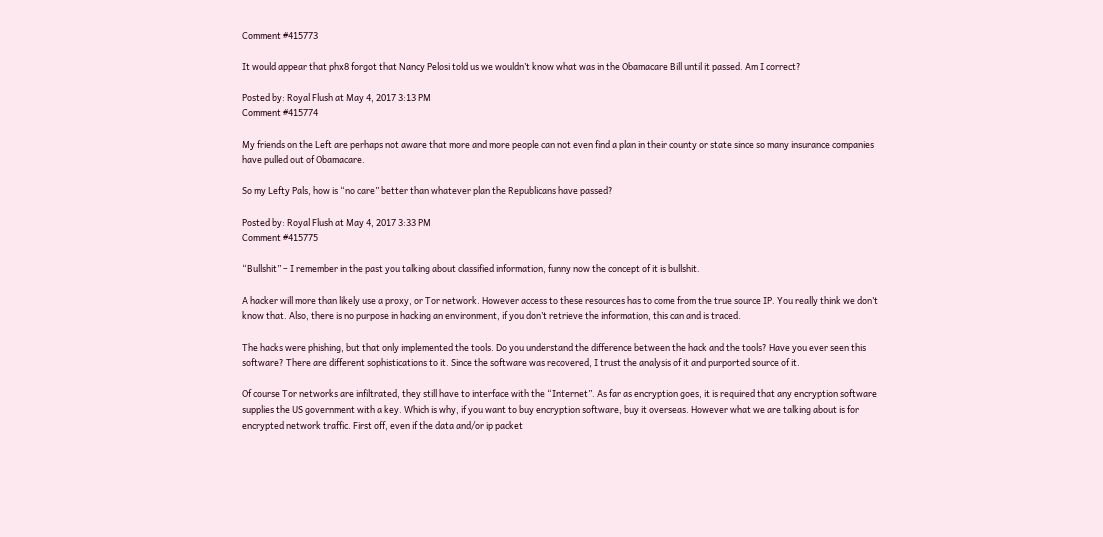Comment #415773

It would appear that phx8 forgot that Nancy Pelosi told us we wouldn’t know what was in the Obamacare Bill until it passed. Am I correct?

Posted by: Royal Flush at May 4, 2017 3:13 PM
Comment #415774

My friends on the Left are perhaps not aware that more and more people can not even find a plan in their county or state since so many insurance companies have pulled out of Obamacare.

So my Lefty Pals, how is “no care” better than whatever plan the Republicans have passed?

Posted by: Royal Flush at May 4, 2017 3:33 PM
Comment #415775

“Bullshit” – I remember in the past you talking about classified information, funny now the concept of it is bullshit.

A hacker will more than likely use a proxy, or Tor network. However access to these resources has to come from the true source IP. You really think we don’t know that. Also, there is no purpose in hacking an environment, if you don’t retrieve the information, this can and is traced.

The hacks were phishing, but that only implemented the tools. Do you understand the difference between the hack and the tools? Have you ever seen this software? There are different sophistications to it. Since the software was recovered, I trust the analysis of it and purported source of it.

Of course Tor networks are infiltrated, they still have to interface with the “Internet”. As far as encryption goes, it is required that any encryption software supplies the US government with a key. Which is why, if you want to buy encryption software, buy it overseas. However what we are talking about is for encrypted network traffic. First off, even if the data and/or ip packet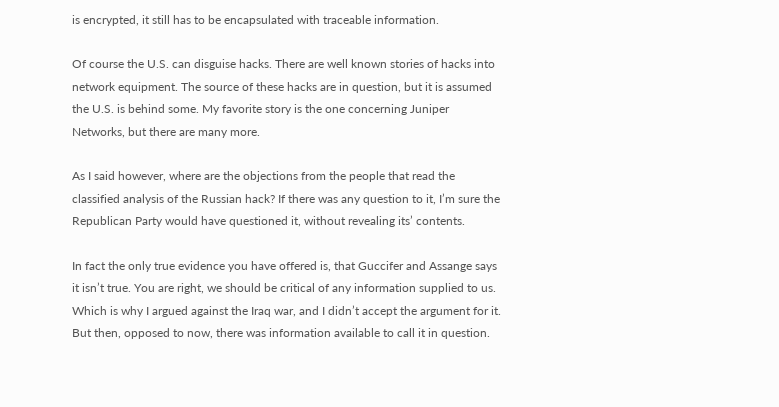is encrypted, it still has to be encapsulated with traceable information.

Of course the U.S. can disguise hacks. There are well known stories of hacks into network equipment. The source of these hacks are in question, but it is assumed the U.S. is behind some. My favorite story is the one concerning Juniper Networks, but there are many more.

As I said however, where are the objections from the people that read the classified analysis of the Russian hack? If there was any question to it, I’m sure the Republican Party would have questioned it, without revealing its’ contents.

In fact the only true evidence you have offered is, that Guccifer and Assange says it isn’t true. You are right, we should be critical of any information supplied to us. Which is why I argued against the Iraq war, and I didn’t accept the argument for it. But then, opposed to now, there was information available to call it in question.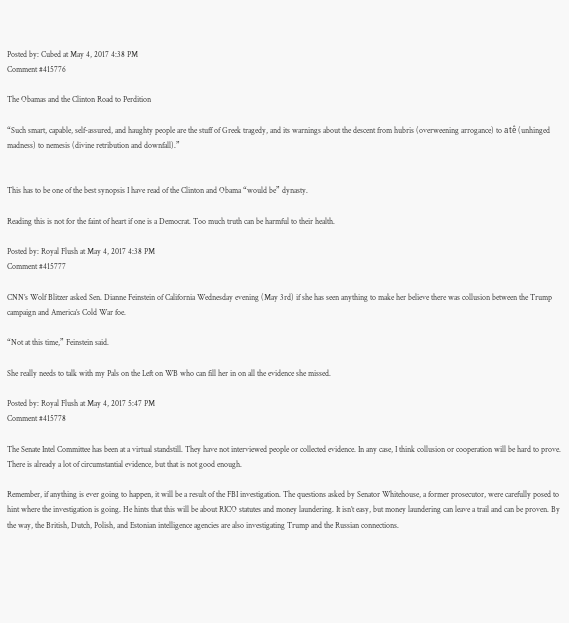Posted by: Cubed at May 4, 2017 4:38 PM
Comment #415776

The Obamas and the Clinton Road to Perdition

“Such smart, capable, self-assured, and haughty people are the stuff of Greek tragedy, and its warnings about the descent from hubris (overweening arrogance) to atê (unhinged madness) to nemesis (divine retribution and downfall).”


This has to be one of the best synopsis I have read of the Clinton and Obama “would be” dynasty.

Reading this is not for the faint of heart if one is a Democrat. Too much truth can be harmful to their health.

Posted by: Royal Flush at May 4, 2017 4:38 PM
Comment #415777

CNN’s Wolf Blitzer asked Sen. Dianne Feinstein of California Wednesday evening (May 3rd) if she has seen anything to make her believe there was collusion between the Trump campaign and America’s Cold War foe.

“Not at this time,” Feinstein said.

She really needs to talk with my Pals on the Left on WB who can fill her in on all the evidence she missed.

Posted by: Royal Flush at May 4, 2017 5:47 PM
Comment #415778

The Senate Intel Committee has been at a virtual standstill. They have not interviewed people or collected evidence. In any case, I think collusion or cooperation will be hard to prove. There is already a lot of circumstantial evidence, but that is not good enough.

Remember, if anything is ever going to happen, it will be a result of the FBI investigation. The questions asked by Senator Whitehouse, a former prosecutor, were carefully posed to hint where the investigation is going. He hints that this will be about RICO statutes and money laundering. It isn’t easy, but money laundering can leave a trail and can be proven. By the way, the British, Dutch, Polish, and Estonian intelligence agencies are also investigating Trump and the Russian connections.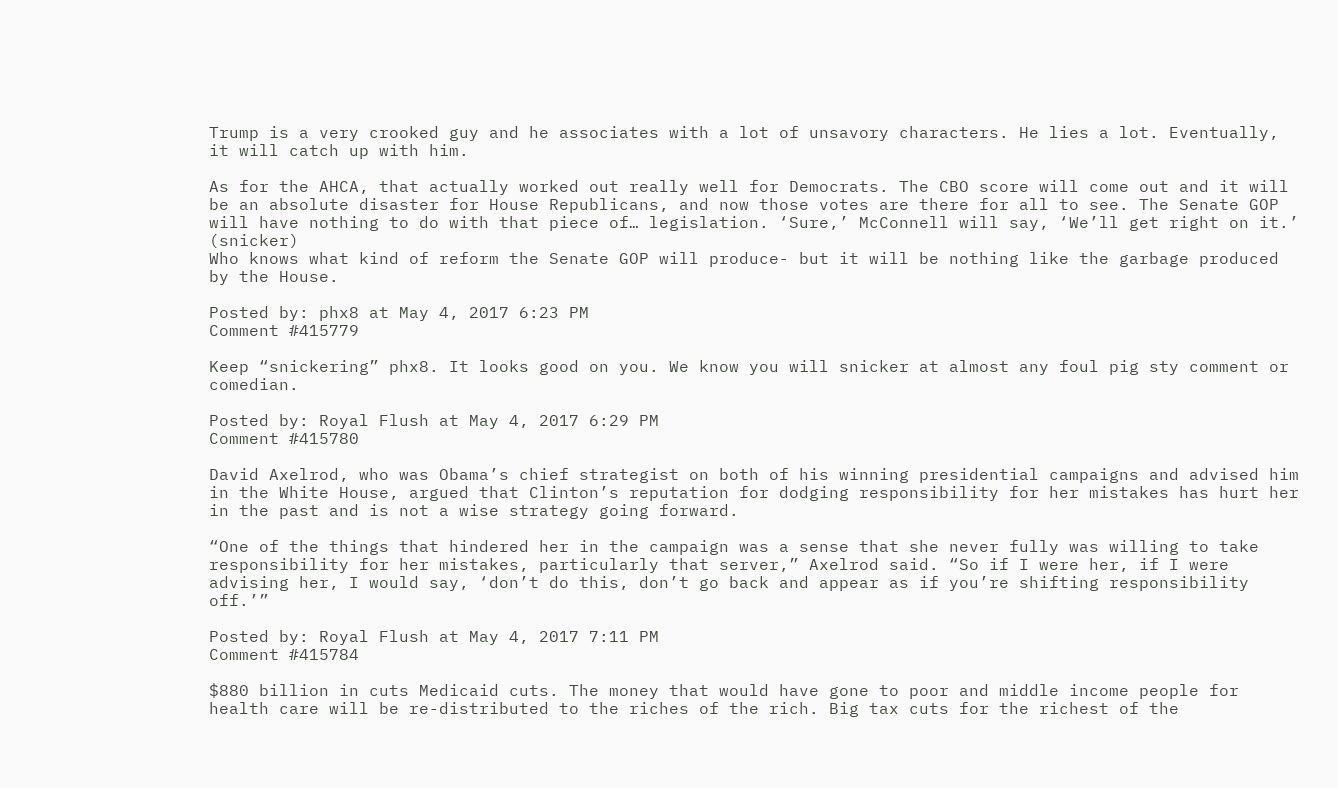Trump is a very crooked guy and he associates with a lot of unsavory characters. He lies a lot. Eventually, it will catch up with him.

As for the AHCA, that actually worked out really well for Democrats. The CBO score will come out and it will be an absolute disaster for House Republicans, and now those votes are there for all to see. The Senate GOP will have nothing to do with that piece of… legislation. ‘Sure,’ McConnell will say, ‘We’ll get right on it.’ (snicker)
Who knows what kind of reform the Senate GOP will produce- but it will be nothing like the garbage produced by the House.

Posted by: phx8 at May 4, 2017 6:23 PM
Comment #415779

Keep “snickering” phx8. It looks good on you. We know you will snicker at almost any foul pig sty comment or comedian.

Posted by: Royal Flush at May 4, 2017 6:29 PM
Comment #415780

David Axelrod, who was Obama’s chief strategist on both of his winning presidential campaigns and advised him in the White House, argued that Clinton’s reputation for dodging responsibility for her mistakes has hurt her in the past and is not a wise strategy going forward.

“One of the things that hindered her in the campaign was a sense that she never fully was willing to take responsibility for her mistakes, particularly that server,” Axelrod said. “So if I were her, if I were advising her, I would say, ‘don’t do this, don’t go back and appear as if you’re shifting responsibility off.’”

Posted by: Royal Flush at May 4, 2017 7:11 PM
Comment #415784

$880 billion in cuts Medicaid cuts. The money that would have gone to poor and middle income people for health care will be re-distributed to the riches of the rich. Big tax cuts for the richest of the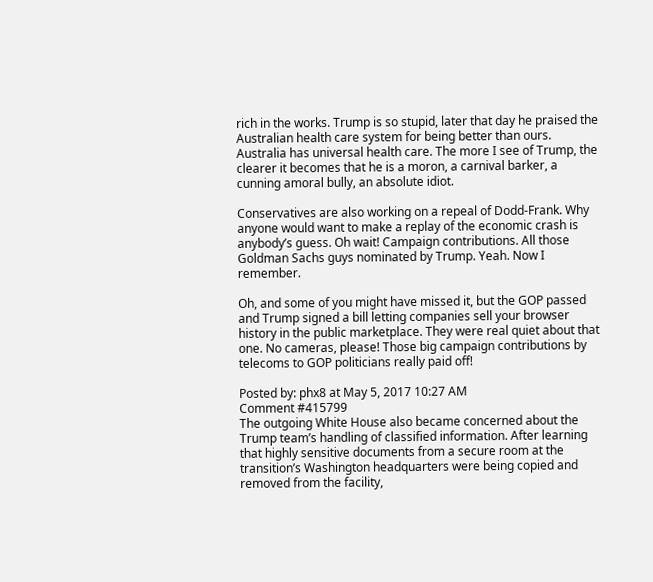rich in the works. Trump is so stupid, later that day he praised the Australian health care system for being better than ours. Australia has universal health care. The more I see of Trump, the clearer it becomes that he is a moron, a carnival barker, a cunning amoral bully, an absolute idiot.

Conservatives are also working on a repeal of Dodd-Frank. Why anyone would want to make a replay of the economic crash is anybody’s guess. Oh wait! Campaign contributions. All those Goldman Sachs guys nominated by Trump. Yeah. Now I remember.

Oh, and some of you might have missed it, but the GOP passed and Trump signed a bill letting companies sell your browser history in the public marketplace. They were real quiet about that one. No cameras, please! Those big campaign contributions by telecoms to GOP politicians really paid off!

Posted by: phx8 at May 5, 2017 10:27 AM
Comment #415799
The outgoing White House also became concerned about the Trump team’s handling of classified information. After learning that highly sensitive documents from a secure room at the transition’s Washington headquarters were being copied and removed from the facility,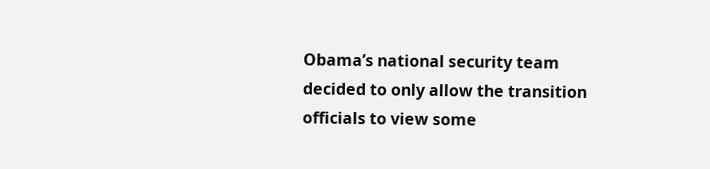Obama’s national security team decided to only allow the transition officials to view some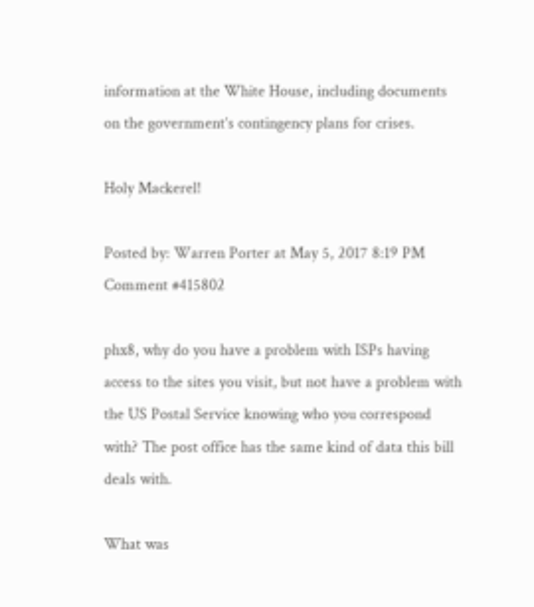information at the White House, including documents on the government’s contingency plans for crises.

Holy Mackerel!

Posted by: Warren Porter at May 5, 2017 8:19 PM
Comment #415802

phx8, why do you have a problem with ISPs having access to the sites you visit, but not have a problem with the US Postal Service knowing who you correspond with? The post office has the same kind of data this bill deals with.

What was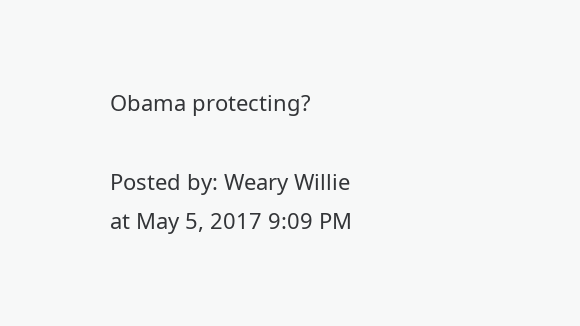Obama protecting?

Posted by: Weary Willie at May 5, 2017 9:09 PM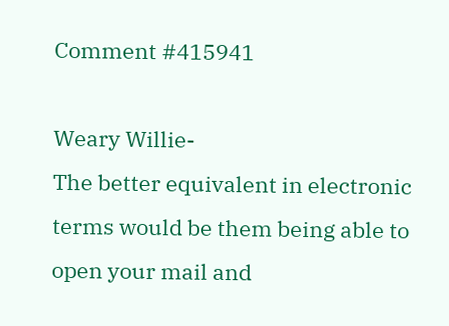Comment #415941

Weary Willie-
The better equivalent in electronic terms would be them being able to open your mail and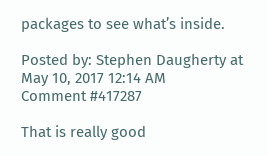packages to see what’s inside.

Posted by: Stephen Daugherty at May 10, 2017 12:14 AM
Comment #417287

That is really good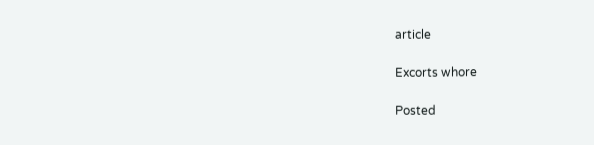article

Excorts whore

Posted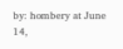by: hombery at June 14,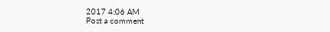2017 4:06 AM
Post a comment